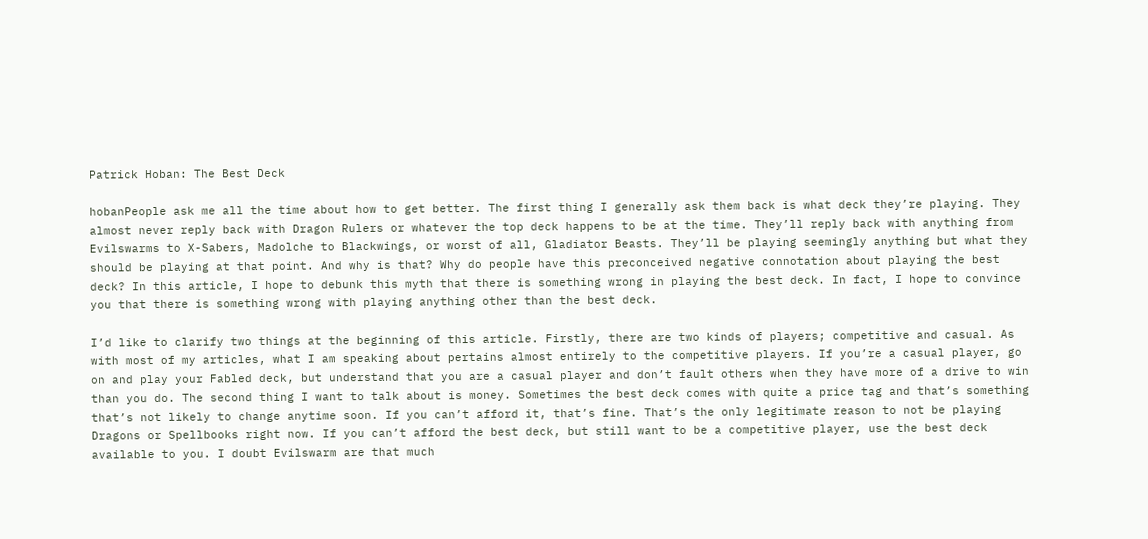Patrick Hoban: The Best Deck

hobanPeople ask me all the time about how to get better. The first thing I generally ask them back is what deck they’re playing. They almost never reply back with Dragon Rulers or whatever the top deck happens to be at the time. They’ll reply back with anything from Evilswarms to X-Sabers, Madolche to Blackwings, or worst of all, Gladiator Beasts. They’ll be playing seemingly anything but what they should be playing at that point. And why is that? Why do people have this preconceived negative connotation about playing the best deck? In this article, I hope to debunk this myth that there is something wrong in playing the best deck. In fact, I hope to convince you that there is something wrong with playing anything other than the best deck.

I’d like to clarify two things at the beginning of this article. Firstly, there are two kinds of players; competitive and casual. As with most of my articles, what I am speaking about pertains almost entirely to the competitive players. If you’re a casual player, go on and play your Fabled deck, but understand that you are a casual player and don’t fault others when they have more of a drive to win than you do. The second thing I want to talk about is money. Sometimes the best deck comes with quite a price tag and that’s something that’s not likely to change anytime soon. If you can’t afford it, that’s fine. That’s the only legitimate reason to not be playing Dragons or Spellbooks right now. If you can’t afford the best deck, but still want to be a competitive player, use the best deck available to you. I doubt Evilswarm are that much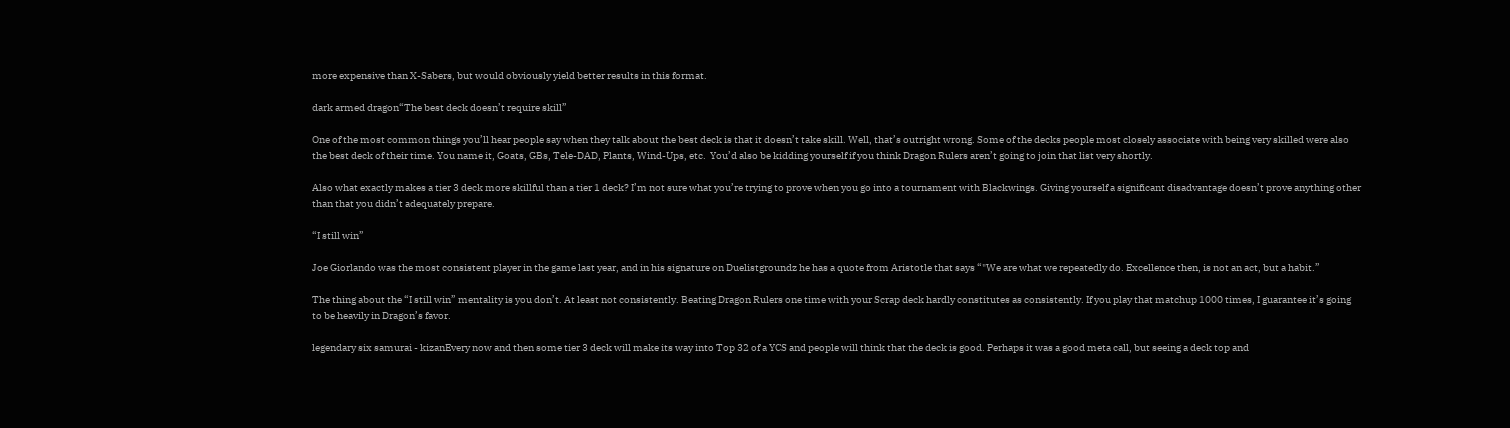more expensive than X-Sabers, but would obviously yield better results in this format.

dark armed dragon“The best deck doesn’t require skill”

One of the most common things you’ll hear people say when they talk about the best deck is that it doesn’t take skill. Well, that’s outright wrong. Some of the decks people most closely associate with being very skilled were also the best deck of their time. You name it, Goats, GBs, Tele-DAD, Plants, Wind-Ups, etc.  You’d also be kidding yourself if you think Dragon Rulers aren’t going to join that list very shortly.

Also what exactly makes a tier 3 deck more skillful than a tier 1 deck? I’m not sure what you’re trying to prove when you go into a tournament with Blackwings. Giving yourself a significant disadvantage doesn’t prove anything other than that you didn’t adequately prepare.

“I still win”

Joe Giorlando was the most consistent player in the game last year, and in his signature on Duelistgroundz he has a quote from Aristotle that says “"We are what we repeatedly do. Excellence then, is not an act, but a habit.”

The thing about the “I still win” mentality is you don’t. At least not consistently. Beating Dragon Rulers one time with your Scrap deck hardly constitutes as consistently. If you play that matchup 1000 times, I guarantee it’s going to be heavily in Dragon’s favor.

legendary six samurai - kizanEvery now and then some tier 3 deck will make its way into Top 32 of a YCS and people will think that the deck is good. Perhaps it was a good meta call, but seeing a deck top and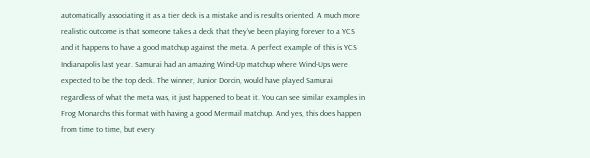automatically associating it as a tier deck is a mistake and is results oriented. A much more realistic outcome is that someone takes a deck that they’ve been playing forever to a YCS and it happens to have a good matchup against the meta. A perfect example of this is YCS Indianapolis last year. Samurai had an amazing Wind-Up matchup where Wind-Ups were expected to be the top deck. The winner, Junior Dorcin, would have played Samurai regardless of what the meta was, it just happened to beat it. You can see similar examples in Frog Monarchs this format with having a good Mermail matchup. And yes, this does happen from time to time, but every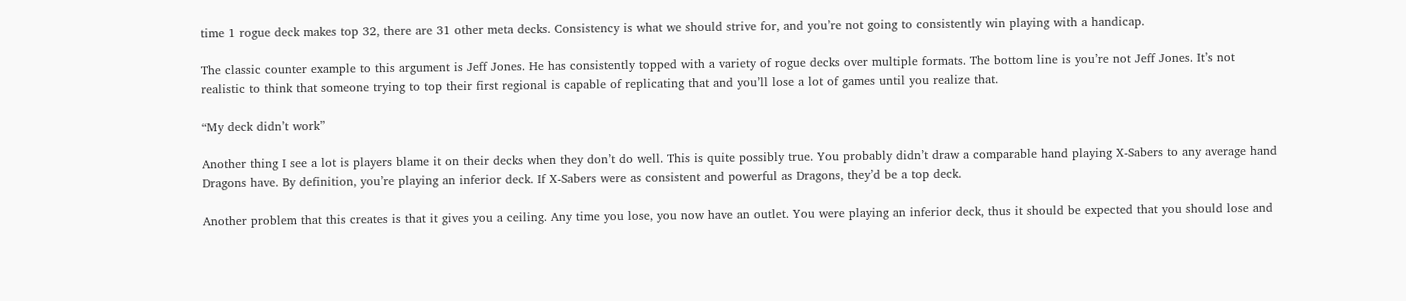time 1 rogue deck makes top 32, there are 31 other meta decks. Consistency is what we should strive for, and you’re not going to consistently win playing with a handicap.

The classic counter example to this argument is Jeff Jones. He has consistently topped with a variety of rogue decks over multiple formats. The bottom line is you’re not Jeff Jones. It’s not realistic to think that someone trying to top their first regional is capable of replicating that and you’ll lose a lot of games until you realize that.

“My deck didn’t work”

Another thing I see a lot is players blame it on their decks when they don’t do well. This is quite possibly true. You probably didn’t draw a comparable hand playing X-Sabers to any average hand Dragons have. By definition, you’re playing an inferior deck. If X-Sabers were as consistent and powerful as Dragons, they’d be a top deck.

Another problem that this creates is that it gives you a ceiling. Any time you lose, you now have an outlet. You were playing an inferior deck, thus it should be expected that you should lose and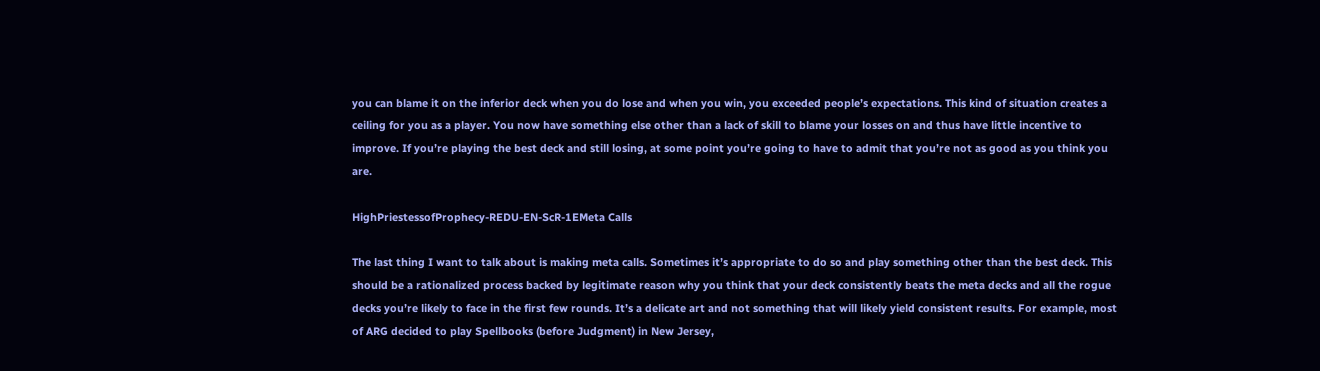you can blame it on the inferior deck when you do lose and when you win, you exceeded people’s expectations. This kind of situation creates a ceiling for you as a player. You now have something else other than a lack of skill to blame your losses on and thus have little incentive to improve. If you’re playing the best deck and still losing, at some point you’re going to have to admit that you’re not as good as you think you are.

HighPriestessofProphecy-REDU-EN-ScR-1EMeta Calls

The last thing I want to talk about is making meta calls. Sometimes it’s appropriate to do so and play something other than the best deck. This should be a rationalized process backed by legitimate reason why you think that your deck consistently beats the meta decks and all the rogue decks you’re likely to face in the first few rounds. It’s a delicate art and not something that will likely yield consistent results. For example, most of ARG decided to play Spellbooks (before Judgment) in New Jersey,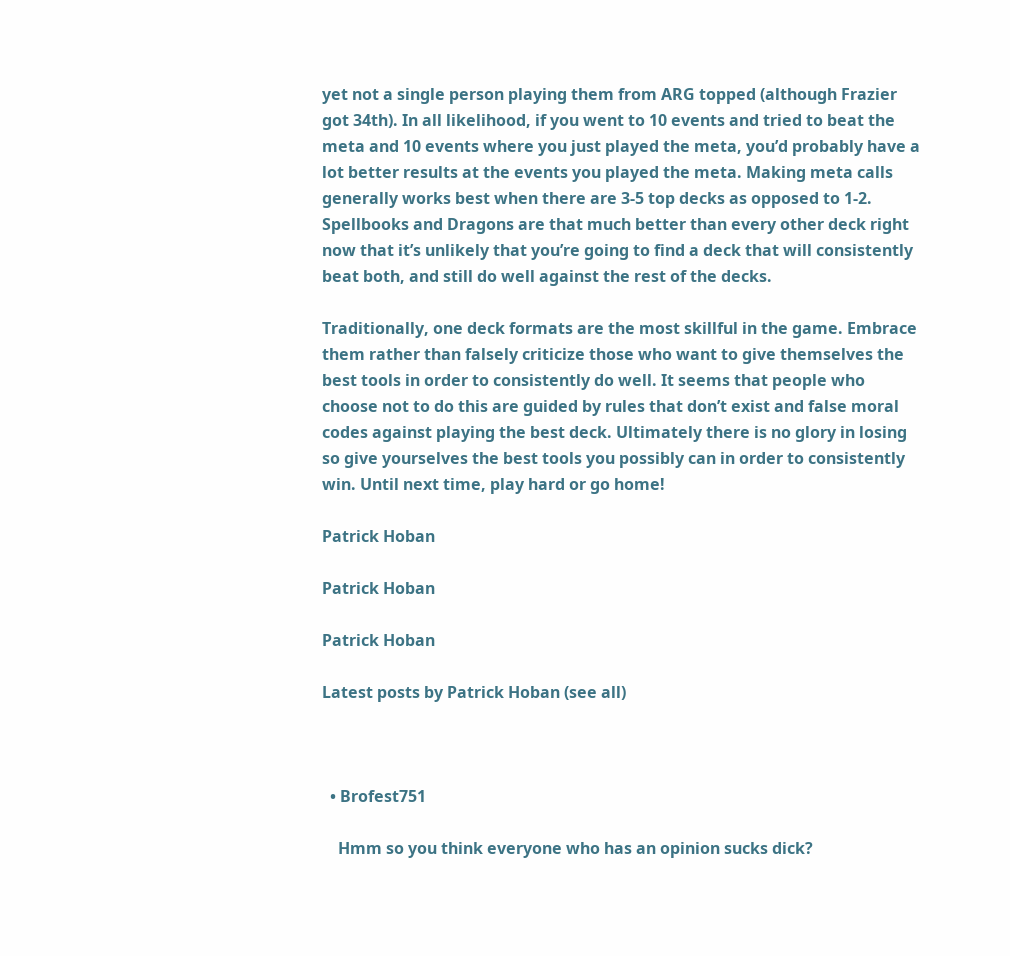yet not a single person playing them from ARG topped (although Frazier got 34th). In all likelihood, if you went to 10 events and tried to beat the meta and 10 events where you just played the meta, you’d probably have a lot better results at the events you played the meta. Making meta calls generally works best when there are 3-5 top decks as opposed to 1-2. Spellbooks and Dragons are that much better than every other deck right now that it’s unlikely that you’re going to find a deck that will consistently beat both, and still do well against the rest of the decks.

Traditionally, one deck formats are the most skillful in the game. Embrace them rather than falsely criticize those who want to give themselves the best tools in order to consistently do well. It seems that people who choose not to do this are guided by rules that don’t exist and false moral codes against playing the best deck. Ultimately there is no glory in losing so give yourselves the best tools you possibly can in order to consistently win. Until next time, play hard or go home!

Patrick Hoban

Patrick Hoban

Patrick Hoban

Latest posts by Patrick Hoban (see all)



  • Brofest751

    Hmm so you think everyone who has an opinion sucks dick?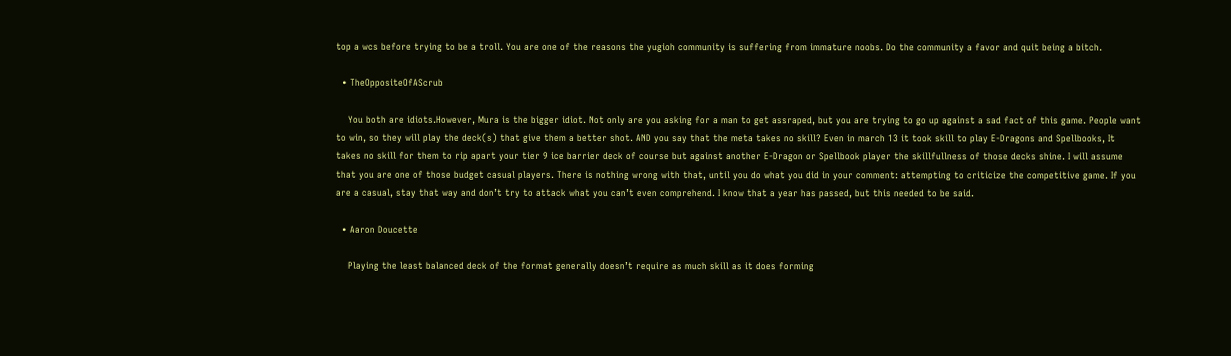top a wcs before trying to be a troll. You are one of the reasons the yugioh community is suffering from immature noobs. Do the community a favor and quit being a bitch.

  • TheOppositeOfAScrub

    You both are idiots.However, Mura is the bigger idiot. Not only are you asking for a man to get assraped, but you are trying to go up against a sad fact of this game. People want to win, so they will play the deck(s) that give them a better shot. AND you say that the meta takes no skill? Even in march 13 it took skill to play E-Dragons and Spellbooks, It takes no skill for them to rip apart your tier 9 ice barrier deck of course but against another E-Dragon or Spellbook player the skillfullness of those decks shine. I will assume that you are one of those budget casual players. There is nothing wrong with that, until you do what you did in your comment: attempting to criticize the competitive game. If you are a casual, stay that way and don’t try to attack what you can’t even comprehend. I know that a year has passed, but this needed to be said.

  • Aaron Doucette

    Playing the least balanced deck of the format generally doesn’t require as much skill as it does forming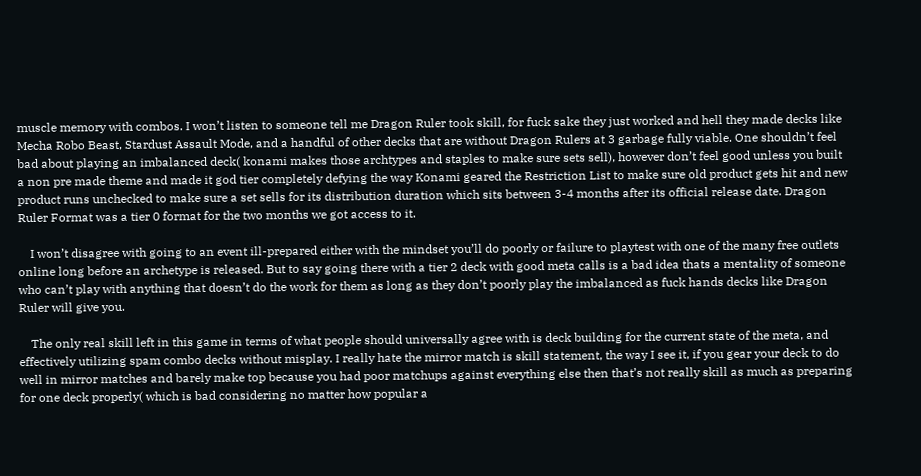muscle memory with combos. I won’t listen to someone tell me Dragon Ruler took skill, for fuck sake they just worked and hell they made decks like Mecha Robo Beast, Stardust Assault Mode, and a handful of other decks that are without Dragon Rulers at 3 garbage fully viable. One shouldn’t feel bad about playing an imbalanced deck( konami makes those archtypes and staples to make sure sets sell), however don’t feel good unless you built a non pre made theme and made it god tier completely defying the way Konami geared the Restriction List to make sure old product gets hit and new product runs unchecked to make sure a set sells for its distribution duration which sits between 3-4 months after its official release date. Dragon Ruler Format was a tier 0 format for the two months we got access to it.

    I won’t disagree with going to an event ill-prepared either with the mindset you’ll do poorly or failure to playtest with one of the many free outlets online long before an archetype is released. But to say going there with a tier 2 deck with good meta calls is a bad idea thats a mentality of someone who can’t play with anything that doesn’t do the work for them as long as they don’t poorly play the imbalanced as fuck hands decks like Dragon Ruler will give you.

    The only real skill left in this game in terms of what people should universally agree with is deck building for the current state of the meta, and effectively utilizing spam combo decks without misplay. I really hate the mirror match is skill statement, the way I see it, if you gear your deck to do well in mirror matches and barely make top because you had poor matchups against everything else then that’s not really skill as much as preparing for one deck properly( which is bad considering no matter how popular a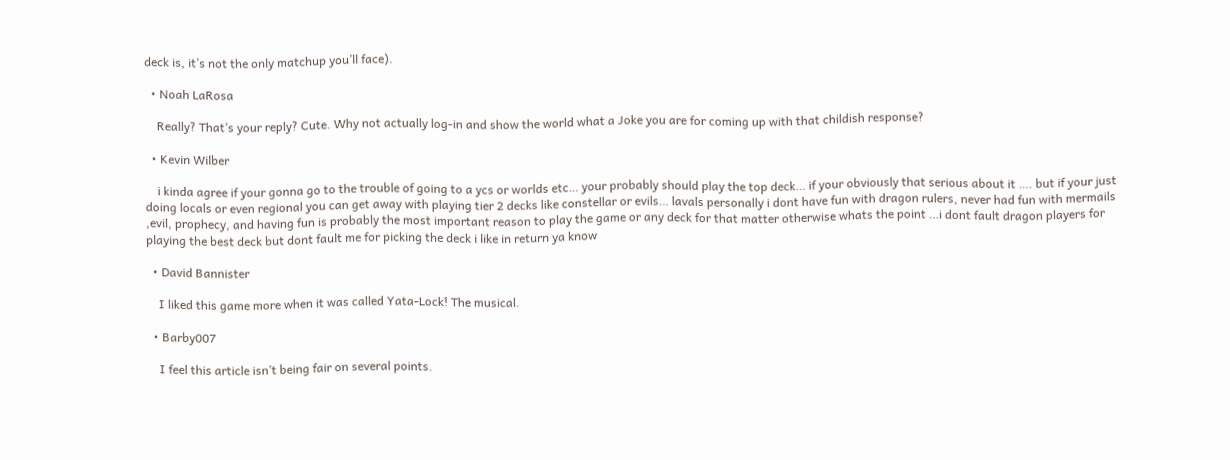deck is, it’s not the only matchup you’ll face).

  • Noah LaRosa

    Really? That’s your reply? Cute. Why not actually log-in and show the world what a Joke you are for coming up with that childish response?

  • Kevin Wilber

    i kinda agree if your gonna go to the trouble of going to a ycs or worlds etc… your probably should play the top deck… if your obviously that serious about it …. but if your just doing locals or even regional you can get away with playing tier 2 decks like constellar or evils… lavals personally i dont have fun with dragon rulers, never had fun with mermails ,evil, prophecy, and having fun is probably the most important reason to play the game or any deck for that matter otherwise whats the point …i dont fault dragon players for playing the best deck but dont fault me for picking the deck i like in return ya know

  • David Bannister

    I liked this game more when it was called Yata-Lock! The musical.

  • Barby007

    I feel this article isn’t being fair on several points.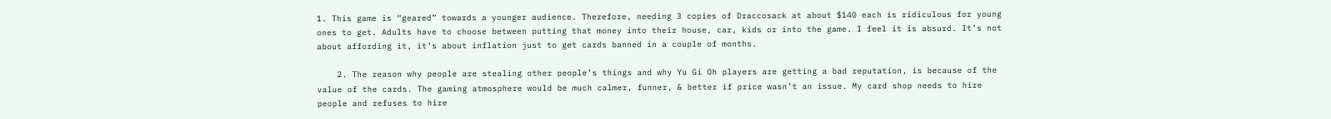1. This game is “geared” towards a younger audience. Therefore, needing 3 copies of Draccosack at about $140 each is ridiculous for young ones to get. Adults have to choose between putting that money into their house, car, kids or into the game. I feel it is absurd. It’s not about affording it, it’s about inflation just to get cards banned in a couple of months.

    2. The reason why people are stealing other people’s things and why Yu Gi Oh players are getting a bad reputation, is because of the value of the cards. The gaming atmosphere would be much calmer, funner, & better if price wasn’t an issue. My card shop needs to hire people and refuses to hire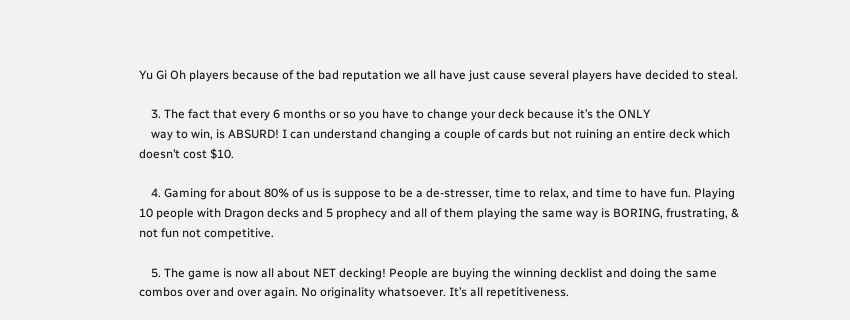Yu Gi Oh players because of the bad reputation we all have just cause several players have decided to steal.

    3. The fact that every 6 months or so you have to change your deck because it’s the ONLY
    way to win, is ABSURD! I can understand changing a couple of cards but not ruining an entire deck which doesn’t cost $10.

    4. Gaming for about 80% of us is suppose to be a de-stresser, time to relax, and time to have fun. Playing 10 people with Dragon decks and 5 prophecy and all of them playing the same way is BORING, frustrating, & not fun not competitive.

    5. The game is now all about NET decking! People are buying the winning decklist and doing the same combos over and over again. No originality whatsoever. It’s all repetitiveness.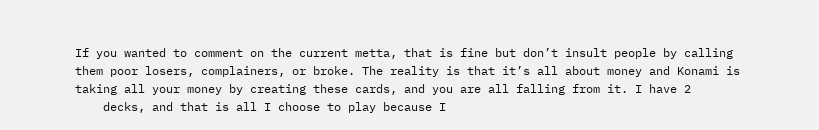If you wanted to comment on the current metta, that is fine but don’t insult people by calling them poor losers, complainers, or broke. The reality is that it’s all about money and Konami is taking all your money by creating these cards, and you are all falling from it. I have 2
    decks, and that is all I choose to play because I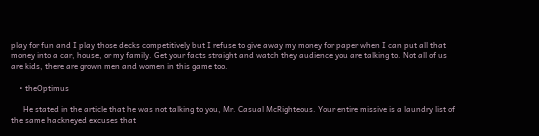play for fun and I play those decks competitively but I refuse to give away my money for paper when I can put all that money into a car, house, or my family. Get your facts straight and watch they audience you are talking to. Not all of us are kids, there are grown men and women in this game too.

    • theOptimus

      He stated in the article that he was not talking to you, Mr. Casual McRighteous. Your entire missive is a laundry list of the same hackneyed excuses that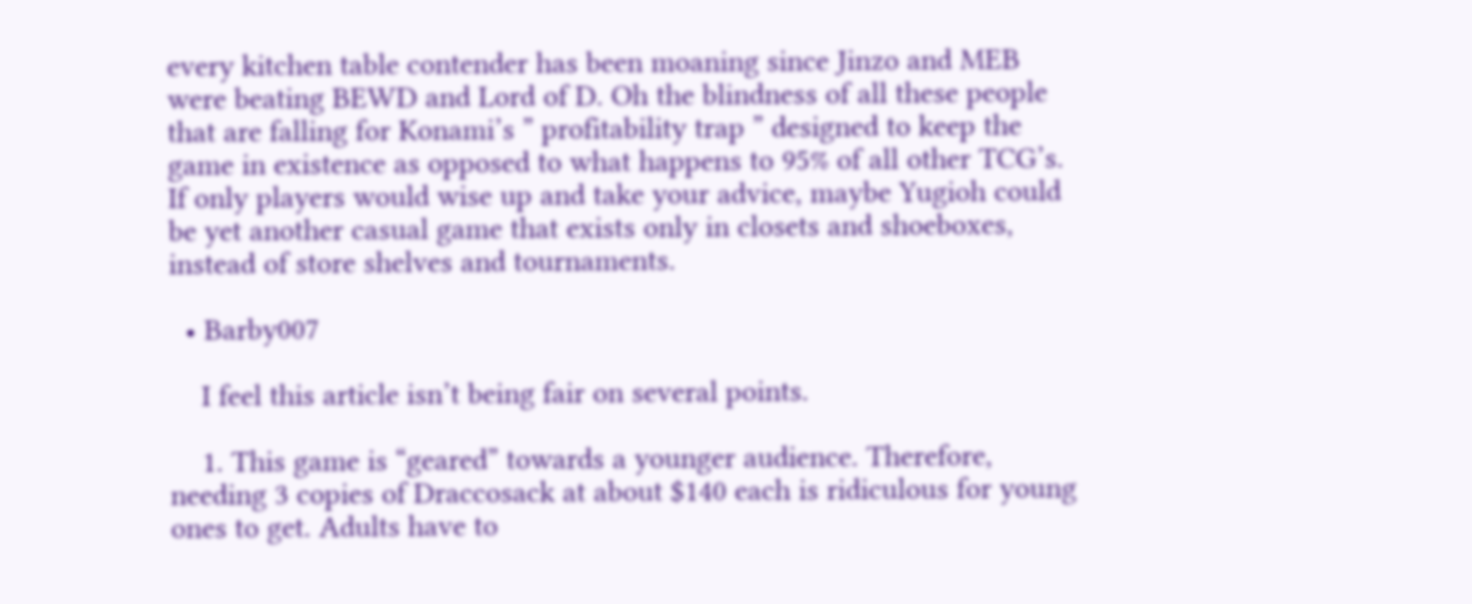every kitchen table contender has been moaning since Jinzo and MEB were beating BEWD and Lord of D. Oh the blindness of all these people that are falling for Konami’s ” profitability trap ” designed to keep the game in existence as opposed to what happens to 95% of all other TCG’s. If only players would wise up and take your advice, maybe Yugioh could be yet another casual game that exists only in closets and shoeboxes, instead of store shelves and tournaments.

  • Barby007

    I feel this article isn’t being fair on several points.

    1. This game is “geared” towards a younger audience. Therefore, needing 3 copies of Draccosack at about $140 each is ridiculous for young ones to get. Adults have to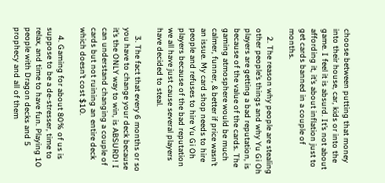choose between putting that money into their house, car, kids or into the game. I feel it is absurd. It’s not about affording it, it’s about inflation just to get cards banned in a couple of months.

    2. The reason why people are stealing other people’s things and why Yu Gi Oh players are getting a bad reputation, is because of the value of the cards. The gaming atmosphere would be much calmer, funner, & better if price wasn’t an issue. My card shop needs to hire people and refuses to hire Yu Gi Oh players because of the bad reputation we all have just cause several players have decided to steal.

    3. The fact that every 6 months or so you have to change your deck because it’s the ONLY way to win, is ABSURD! I can understand changing a couple of cards but not ruining an entire deck which doesn’t cost $10.

    4. Gaming for about 80% of us is suppose to be a de-stresser, time to relax, and time to have fun. Playing 10 people with Dragon decks and 5 prophecy and all of them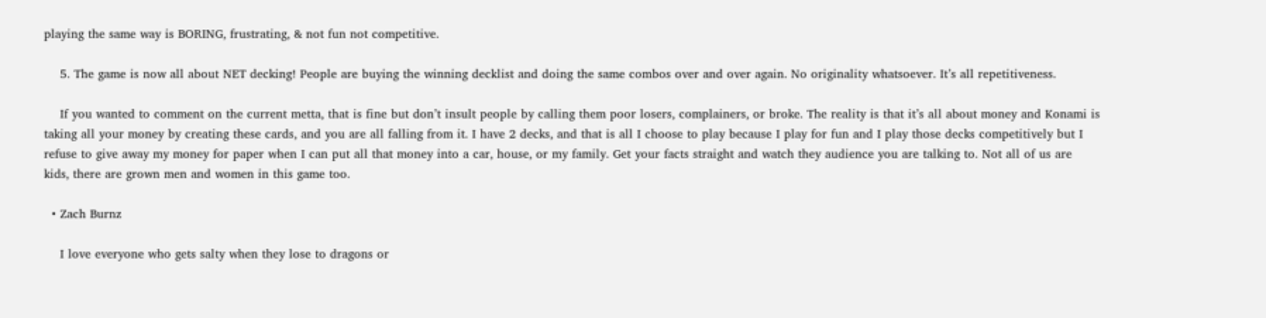playing the same way is BORING, frustrating, & not fun not competitive.

    5. The game is now all about NET decking! People are buying the winning decklist and doing the same combos over and over again. No originality whatsoever. It’s all repetitiveness.

    If you wanted to comment on the current metta, that is fine but don’t insult people by calling them poor losers, complainers, or broke. The reality is that it’s all about money and Konami is taking all your money by creating these cards, and you are all falling from it. I have 2 decks, and that is all I choose to play because I play for fun and I play those decks competitively but I refuse to give away my money for paper when I can put all that money into a car, house, or my family. Get your facts straight and watch they audience you are talking to. Not all of us are kids, there are grown men and women in this game too.

  • Zach Burnz

    I love everyone who gets salty when they lose to dragons or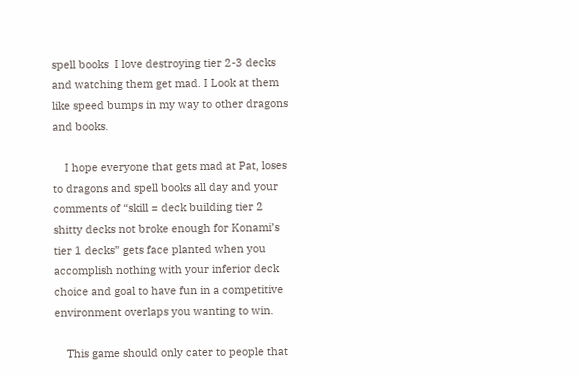spell books  I love destroying tier 2-3 decks and watching them get mad. I Look at them like speed bumps in my way to other dragons and books.

    I hope everyone that gets mad at Pat, loses to dragons and spell books all day and your comments of “skill = deck building tier 2 shitty decks not broke enough for Konami’s tier 1 decks” gets face planted when you accomplish nothing with your inferior deck choice and goal to have fun in a competitive environment overlaps you wanting to win.

    This game should only cater to people that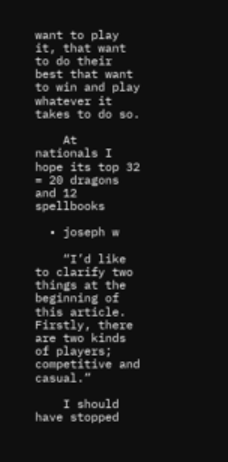want to play it, that want to do their best that want to win and play whatever it takes to do so.

    At nationals I hope its top 32 = 20 dragons and 12 spellbooks

  • joseph w

    “I’d like to clarify two things at the beginning of this article. Firstly, there are two kinds of players; competitive and casual.”

    I should have stopped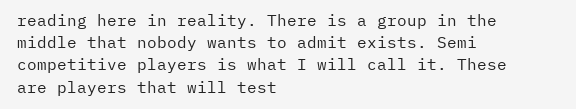reading here in reality. There is a group in the middle that nobody wants to admit exists. Semi competitive players is what I will call it. These are players that will test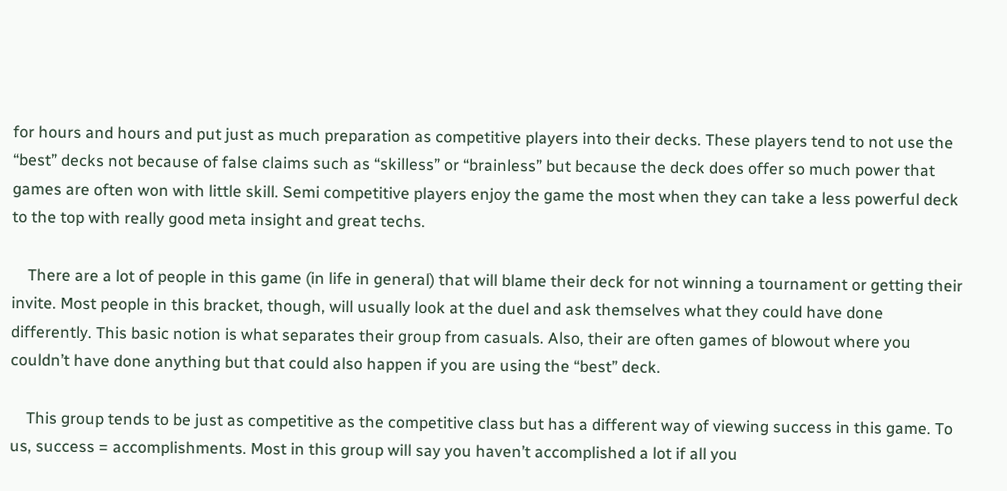for hours and hours and put just as much preparation as competitive players into their decks. These players tend to not use the “best” decks not because of false claims such as “skilless” or “brainless” but because the deck does offer so much power that games are often won with little skill. Semi competitive players enjoy the game the most when they can take a less powerful deck to the top with really good meta insight and great techs.

    There are a lot of people in this game (in life in general) that will blame their deck for not winning a tournament or getting their invite. Most people in this bracket, though, will usually look at the duel and ask themselves what they could have done differently. This basic notion is what separates their group from casuals. Also, their are often games of blowout where you couldn’t have done anything but that could also happen if you are using the “best” deck.

    This group tends to be just as competitive as the competitive class but has a different way of viewing success in this game. To us, success = accomplishments. Most in this group will say you haven’t accomplished a lot if all you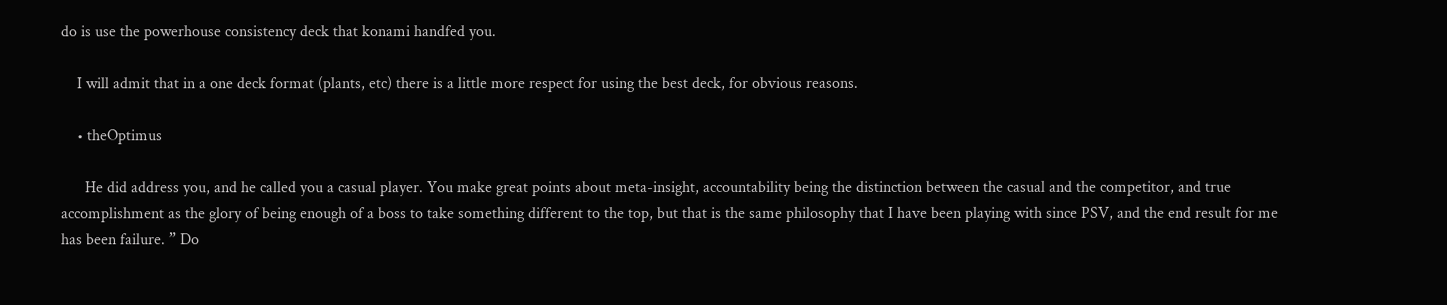do is use the powerhouse consistency deck that konami handfed you.

    I will admit that in a one deck format (plants, etc) there is a little more respect for using the best deck, for obvious reasons.

    • theOptimus

      He did address you, and he called you a casual player. You make great points about meta-insight, accountability being the distinction between the casual and the competitor, and true accomplishment as the glory of being enough of a boss to take something different to the top, but that is the same philosophy that I have been playing with since PSV, and the end result for me has been failure. ” Do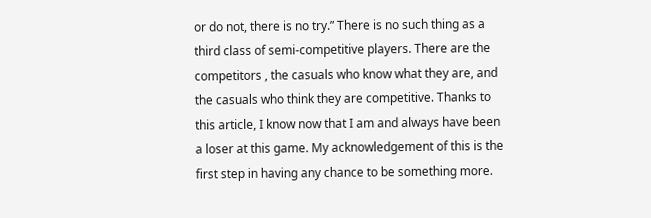or do not, there is no try.” There is no such thing as a third class of semi-competitive players. There are the competitors , the casuals who know what they are, and the casuals who think they are competitive. Thanks to this article, I know now that I am and always have been a loser at this game. My acknowledgement of this is the first step in having any chance to be something more.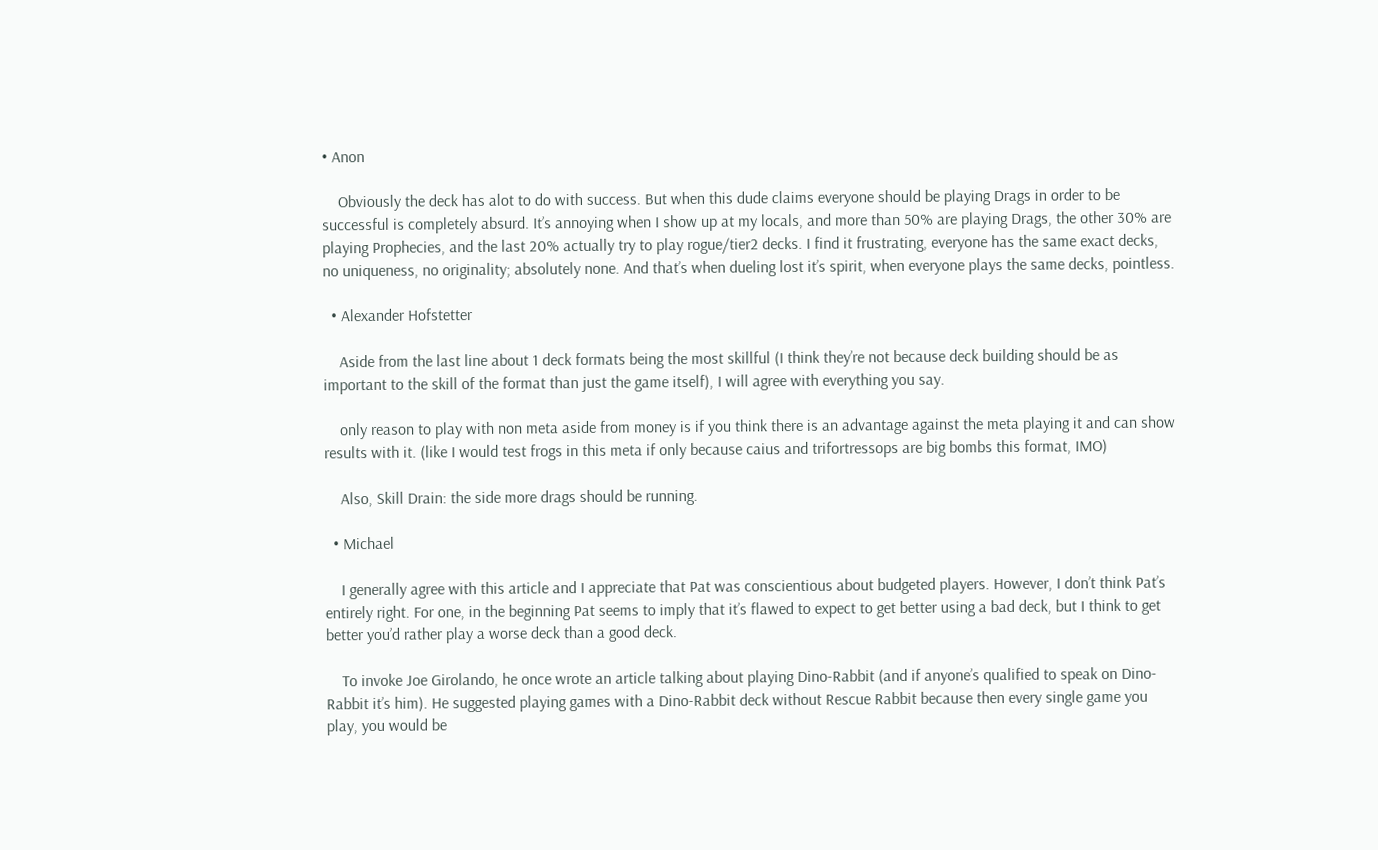• Anon

    Obviously the deck has alot to do with success. But when this dude claims everyone should be playing Drags in order to be successful is completely absurd. It’s annoying when I show up at my locals, and more than 50% are playing Drags, the other 30% are playing Prophecies, and the last 20% actually try to play rogue/tier2 decks. I find it frustrating, everyone has the same exact decks, no uniqueness, no originality; absolutely none. And that’s when dueling lost it’s spirit, when everyone plays the same decks, pointless.

  • Alexander Hofstetter

    Aside from the last line about 1 deck formats being the most skillful (I think they’re not because deck building should be as important to the skill of the format than just the game itself), I will agree with everything you say.

    only reason to play with non meta aside from money is if you think there is an advantage against the meta playing it and can show results with it. (like I would test frogs in this meta if only because caius and trifortressops are big bombs this format, IMO)

    Also, Skill Drain: the side more drags should be running.

  • Michael

    I generally agree with this article and I appreciate that Pat was conscientious about budgeted players. However, I don’t think Pat’s entirely right. For one, in the beginning Pat seems to imply that it’s flawed to expect to get better using a bad deck, but I think to get better you’d rather play a worse deck than a good deck.

    To invoke Joe Girolando, he once wrote an article talking about playing Dino-Rabbit (and if anyone’s qualified to speak on Dino-Rabbit it’s him). He suggested playing games with a Dino-Rabbit deck without Rescue Rabbit because then every single game you play, you would be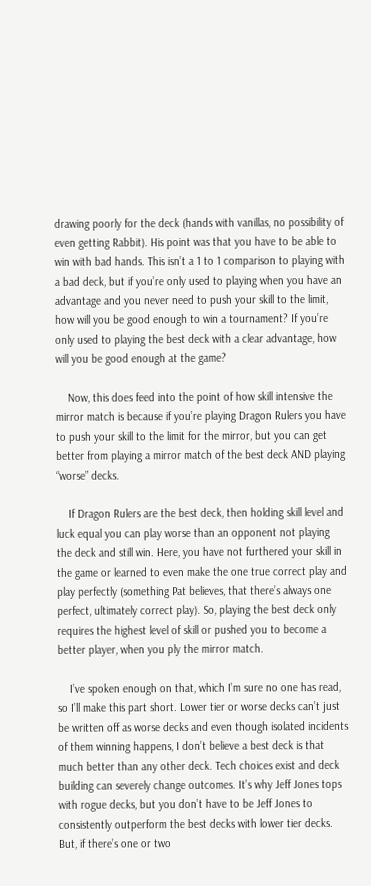drawing poorly for the deck (hands with vanillas, no possibility of even getting Rabbit). His point was that you have to be able to win with bad hands. This isn’t a 1 to 1 comparison to playing with a bad deck, but if you’re only used to playing when you have an advantage and you never need to push your skill to the limit, how will you be good enough to win a tournament? If you’re only used to playing the best deck with a clear advantage, how will you be good enough at the game?

    Now, this does feed into the point of how skill intensive the mirror match is because if you’re playing Dragon Rulers you have to push your skill to the limit for the mirror, but you can get better from playing a mirror match of the best deck AND playing “worse” decks.

    If Dragon Rulers are the best deck, then holding skill level and luck equal you can play worse than an opponent not playing the deck and still win. Here, you have not furthered your skill in the game or learned to even make the one true correct play and play perfectly (something Pat believes, that there’s always one perfect, ultimately correct play). So, playing the best deck only requires the highest level of skill or pushed you to become a better player, when you ply the mirror match.

    I’ve spoken enough on that, which I’m sure no one has read, so I’ll make this part short. Lower tier or worse decks can’t just be written off as worse decks and even though isolated incidents of them winning happens, I don’t believe a best deck is that much better than any other deck. Tech choices exist and deck building can severely change outcomes. It’s why Jeff Jones tops with rogue decks, but you don’t have to be Jeff Jones to consistently outperform the best decks with lower tier decks. But, if there’s one or two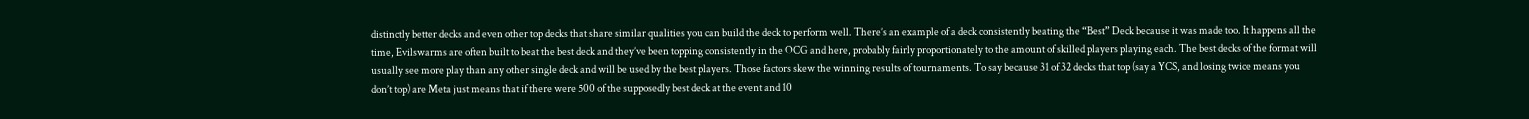distinctly better decks and even other top decks that share similar qualities you can build the deck to perform well. There’s an example of a deck consistently beating the “Best” Deck because it was made too. It happens all the time, Evilswarms are often built to beat the best deck and they’ve been topping consistently in the OCG and here, probably fairly proportionately to the amount of skilled players playing each. The best decks of the format will usually see more play than any other single deck and will be used by the best players. Those factors skew the winning results of tournaments. To say because 31 of 32 decks that top (say a YCS, and losing twice means you don’t top) are Meta just means that if there were 500 of the supposedly best deck at the event and 10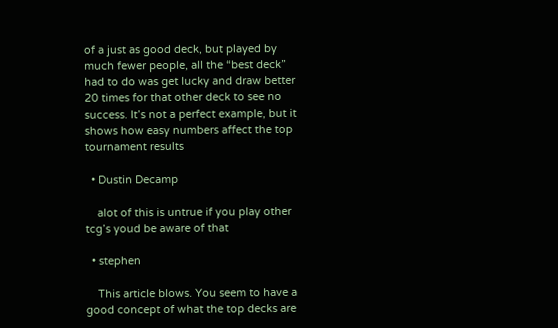of a just as good deck, but played by much fewer people, all the “best deck” had to do was get lucky and draw better 20 times for that other deck to see no success. It’s not a perfect example, but it shows how easy numbers affect the top tournament results

  • Dustin Decamp

    alot of this is untrue if you play other tcg’s youd be aware of that

  • stephen

    This article blows. You seem to have a good concept of what the top decks are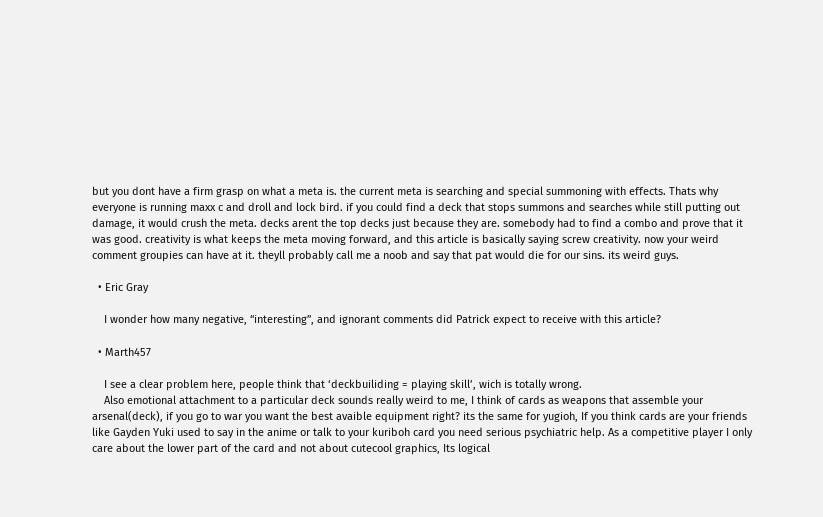but you dont have a firm grasp on what a meta is. the current meta is searching and special summoning with effects. Thats why everyone is running maxx c and droll and lock bird. if you could find a deck that stops summons and searches while still putting out damage, it would crush the meta. decks arent the top decks just because they are. somebody had to find a combo and prove that it was good. creativity is what keeps the meta moving forward, and this article is basically saying screw creativity. now your weird comment groupies can have at it. theyll probably call me a noob and say that pat would die for our sins. its weird guys.

  • Eric Gray

    I wonder how many negative, “interesting”, and ignorant comments did Patrick expect to receive with this article?

  • Marth457

    I see a clear problem here, people think that ‘deckbuiliding = playing skill’, wich is totally wrong.
    Also emotional attachment to a particular deck sounds really weird to me, I think of cards as weapons that assemble your arsenal(deck), if you go to war you want the best avaible equipment right? its the same for yugioh, If you think cards are your friends like Gayden Yuki used to say in the anime or talk to your kuriboh card you need serious psychiatric help. As a competitive player I only care about the lower part of the card and not about cutecool graphics, Its logical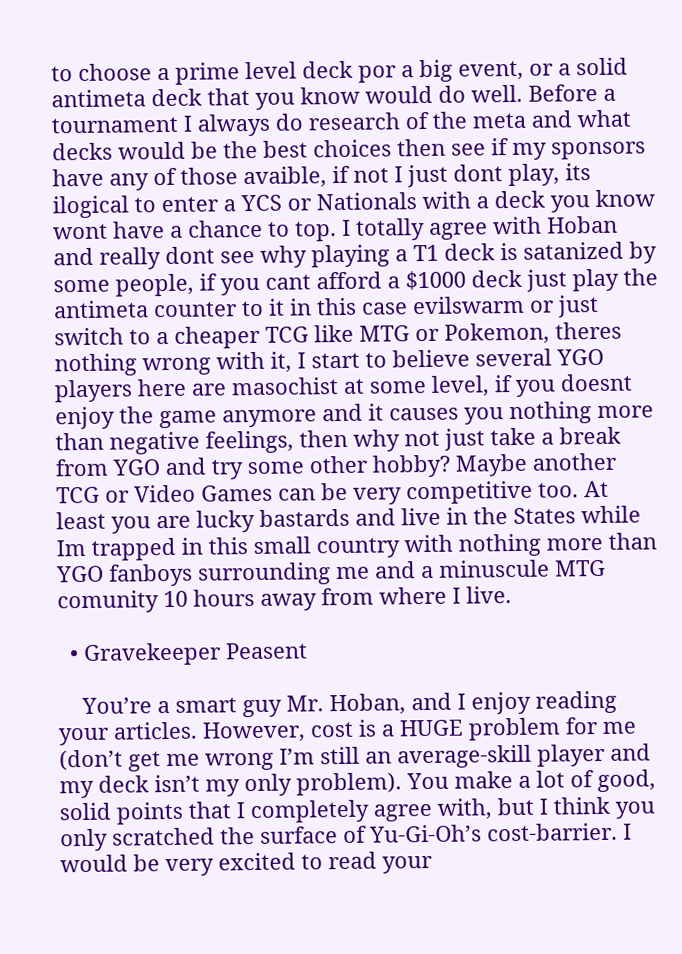to choose a prime level deck por a big event, or a solid antimeta deck that you know would do well. Before a tournament I always do research of the meta and what decks would be the best choices then see if my sponsors have any of those avaible, if not I just dont play, its ilogical to enter a YCS or Nationals with a deck you know wont have a chance to top. I totally agree with Hoban and really dont see why playing a T1 deck is satanized by some people, if you cant afford a $1000 deck just play the antimeta counter to it in this case evilswarm or just switch to a cheaper TCG like MTG or Pokemon, theres nothing wrong with it, I start to believe several YGO players here are masochist at some level, if you doesnt enjoy the game anymore and it causes you nothing more than negative feelings, then why not just take a break from YGO and try some other hobby? Maybe another TCG or Video Games can be very competitive too. At least you are lucky bastards and live in the States while Im trapped in this small country with nothing more than YGO fanboys surrounding me and a minuscule MTG comunity 10 hours away from where I live.

  • Gravekeeper Peasent

    You’re a smart guy Mr. Hoban, and I enjoy reading your articles. However, cost is a HUGE problem for me (don’t get me wrong I’m still an average-skill player and my deck isn’t my only problem). You make a lot of good, solid points that I completely agree with, but I think you only scratched the surface of Yu-Gi-Oh’s cost-barrier. I would be very excited to read your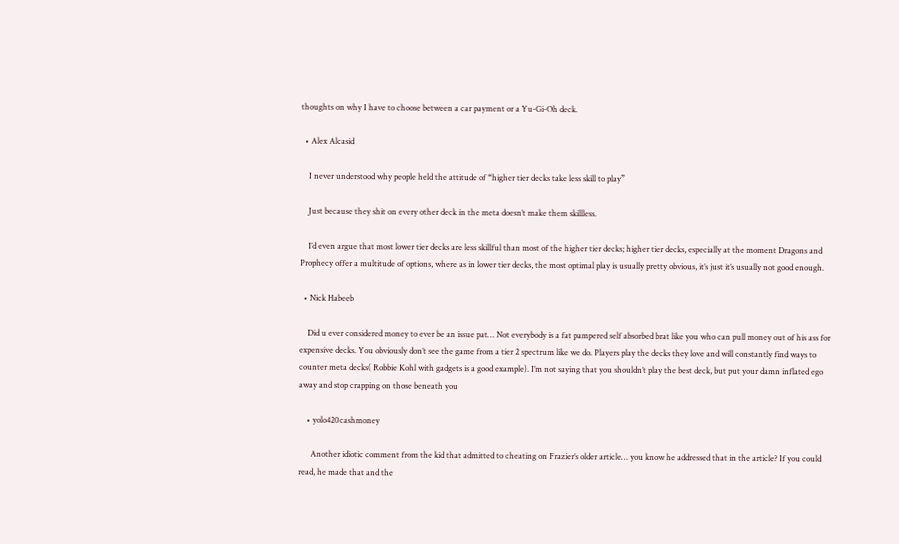thoughts on why I have to choose between a car payment or a Yu-Gi-Oh deck.

  • Alex Alcasid

    I never understood why people held the attitude of “higher tier decks take less skill to play”

    Just because they shit on every other deck in the meta doesn’t make them skillless.

    I’d even argue that most lower tier decks are less skillful than most of the higher tier decks; higher tier decks, especially at the moment Dragons and Prophecy offer a multitude of options, where as in lower tier decks, the most optimal play is usually pretty obvious, it’s just it’s usually not good enough.

  • Nick Habeeb

    Did u ever considered money to ever be an issue pat… Not everybody is a fat pampered self absorbed brat like you who can pull money out of his ass for expensive decks. You obviously don’t see the game from a tier 2 spectrum like we do. Players play the decks they love and will constantly find ways to counter meta decks( Robbie Kohl with gadgets is a good example). I’m not saying that you shouldn’t play the best deck, but put your damn inflated ego away and stop crapping on those beneath you

    • yolo420cashmoney

      Another idiotic comment from the kid that admitted to cheating on Frazier’s older article… you know he addressed that in the article? If you could read, he made that and the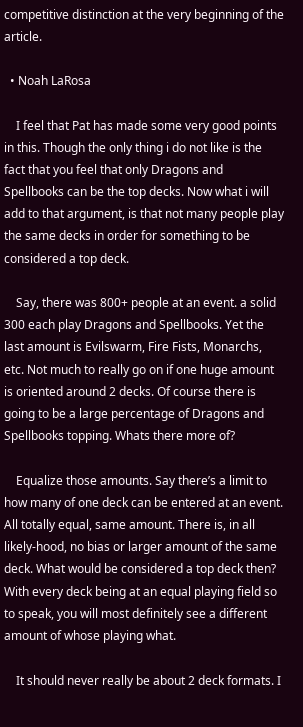competitive distinction at the very beginning of the article.

  • Noah LaRosa

    I feel that Pat has made some very good points in this. Though the only thing i do not like is the fact that you feel that only Dragons and Spellbooks can be the top decks. Now what i will add to that argument, is that not many people play the same decks in order for something to be considered a top deck.

    Say, there was 800+ people at an event. a solid 300 each play Dragons and Spellbooks. Yet the last amount is Evilswarm, Fire Fists, Monarchs, etc. Not much to really go on if one huge amount is oriented around 2 decks. Of course there is going to be a large percentage of Dragons and Spellbooks topping. Whats there more of?

    Equalize those amounts. Say there’s a limit to how many of one deck can be entered at an event. All totally equal, same amount. There is, in all likely-hood, no bias or larger amount of the same deck. What would be considered a top deck then? With every deck being at an equal playing field so to speak, you will most definitely see a different amount of whose playing what.

    It should never really be about 2 deck formats. I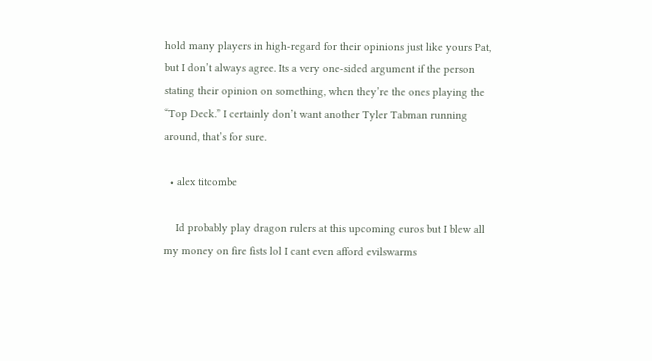hold many players in high-regard for their opinions just like yours Pat, but I don’t always agree. Its a very one-sided argument if the person stating their opinion on something, when they’re the ones playing the “Top Deck.” I certainly don’t want another Tyler Tabman running around, that’s for sure.

  • alex titcombe

    Id probably play dragon rulers at this upcoming euros but I blew all my money on fire fists lol I cant even afford evilswarms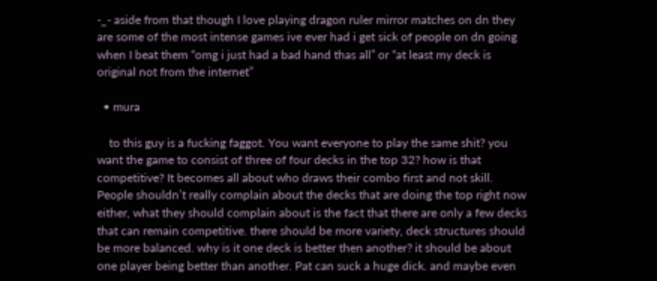-_- aside from that though I love playing dragon ruler mirror matches on dn they are some of the most intense games ive ever had i get sick of people on dn going when I beat them “omg i just had a bad hand thas all” or “at least my deck is original not from the internet”

  • mura

    to this guy is a fucking faggot. You want everyone to play the same shit? you want the game to consist of three of four decks in the top 32? how is that competitive? It becomes all about who draws their combo first and not skill. People shouldn’t really complain about the decks that are doing the top right now either, what they should complain about is the fact that there are only a few decks that can remain competitive. there should be more variety, deck structures should be more balanced. why is it one deck is better then another? it should be about one player being better than another. Pat can suck a huge dick. and maybe even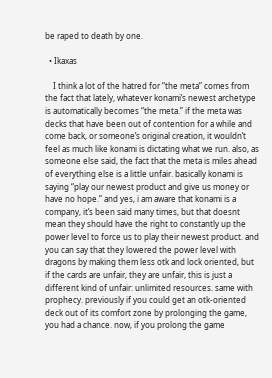be raped to death by one.

  • Ikaxas

    I think a lot of the hatred for “the meta” comes from the fact that lately, whatever konami’s newest archetype is automatically becomes “the meta.” if the meta was decks that have been out of contention for a while and come back, or someone’s original creation, it wouldn’t feel as much like konami is dictating what we run. also, as someone else said, the fact that the meta is miles ahead of everything else is a little unfair. basically konami is saying “play our newest product and give us money or have no hope.” and yes, i am aware that konami is a company, it’s been said many times, but that doesnt mean they should have the right to constantly up the power level to force us to play their newest product. and you can say that they lowered the power level with dragons by making them less otk and lock oriented, but if the cards are unfair, they are unfair, this is just a different kind of unfair: unlimited resources. same with prophecy. previously if you could get an otk-oriented deck out of its comfort zone by prolonging the game, you had a chance. now, if you prolong the game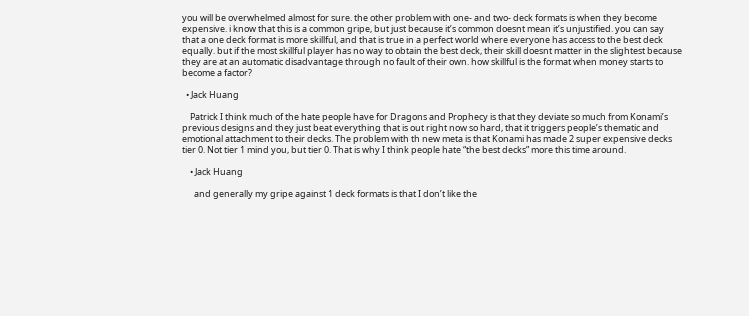you will be overwhelmed almost for sure. the other problem with one- and two- deck formats is when they become expensive. i know that this is a common gripe, but just because it’s common doesnt mean it’s unjustified. you can say that a one deck format is more skillful, and that is true in a perfect world where everyone has access to the best deck equally. but if the most skillful player has no way to obtain the best deck, their skill doesnt matter in the slightest because they are at an automatic disadvantage through no fault of their own. how skillful is the format when money starts to become a factor?

  • Jack Huang

    Patrick I think much of the hate people have for Dragons and Prophecy is that they deviate so much from Konami’s previous designs and they just beat everything that is out right now so hard, that it triggers people’s thematic and emotional attachment to their decks. The problem with th new meta is that Konami has made 2 super expensive decks tier 0. Not tier 1 mind you, but tier 0. That is why I think people hate “the best decks” more this time around.

    • Jack Huang

      and generally my gripe against 1 deck formats is that I don’t like the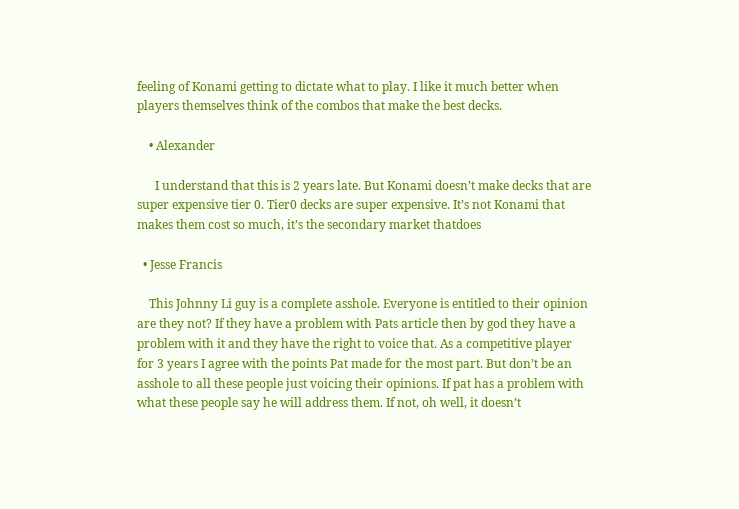feeling of Konami getting to dictate what to play. I like it much better when players themselves think of the combos that make the best decks.

    • Alexander

      I understand that this is 2 years late. But Konami doesn’t make decks that are super expensive tier 0. Tier0 decks are super expensive. It’s not Konami that makes them cost so much, it’s the secondary market thatdoes

  • Jesse Francis

    This Johnny Li guy is a complete asshole. Everyone is entitled to their opinion are they not? If they have a problem with Pats article then by god they have a problem with it and they have the right to voice that. As a competitive player for 3 years I agree with the points Pat made for the most part. But don’t be an asshole to all these people just voicing their opinions. If pat has a problem with what these people say he will address them. If not, oh well, it doesn’t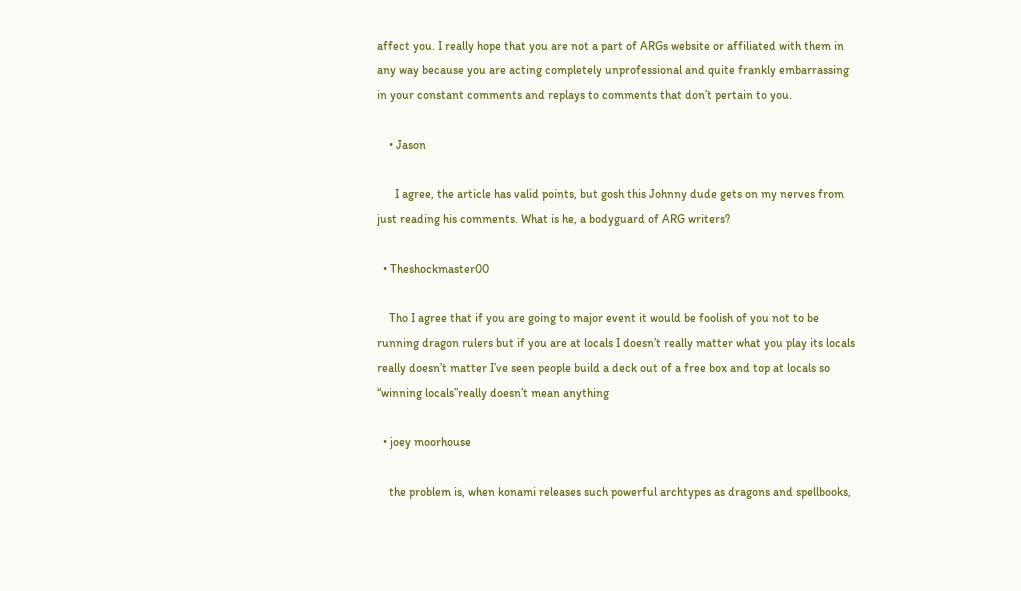affect you. I really hope that you are not a part of ARGs website or affiliated with them in any way because you are acting completely unprofessional and quite frankly embarrassing in your constant comments and replays to comments that don’t pertain to you.

    • Jason

      I agree, the article has valid points, but gosh this Johnny dude gets on my nerves from just reading his comments. What is he, a bodyguard of ARG writers?

  • Theshockmaster00

    Tho I agree that if you are going to major event it would be foolish of you not to be running dragon rulers but if you are at locals I doesn’t really matter what you play its locals really doesn’t matter I’ve seen people build a deck out of a free box and top at locals so “winning locals”really doesn’t mean anything

  • joey moorhouse

    the problem is, when konami releases such powerful archtypes as dragons and spellbooks,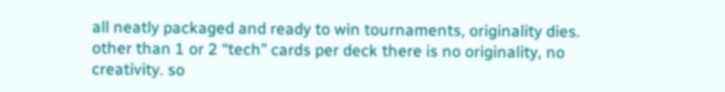all neatly packaged and ready to win tournaments, originality dies. other than 1 or 2 “tech” cards per deck there is no originality, no creativity. so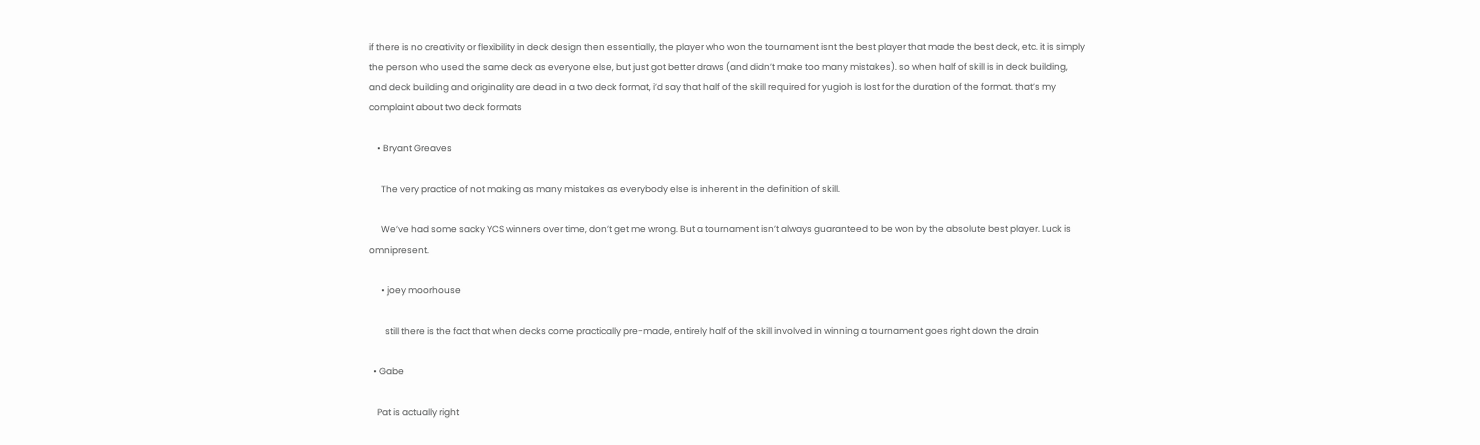if there is no creativity or flexibility in deck design then essentially, the player who won the tournament isnt the best player that made the best deck, etc. it is simply the person who used the same deck as everyone else, but just got better draws (and didn’t make too many mistakes). so when half of skill is in deck building, and deck building and originality are dead in a two deck format, i’d say that half of the skill required for yugioh is lost for the duration of the format. that’s my complaint about two deck formats

    • Bryant Greaves

      The very practice of not making as many mistakes as everybody else is inherent in the definition of skill.

      We’ve had some sacky YCS winners over time, don’t get me wrong. But a tournament isn’t always guaranteed to be won by the absolute best player. Luck is omnipresent.

      • joey moorhouse

        still there is the fact that when decks come practically pre-made, entirely half of the skill involved in winning a tournament goes right down the drain

  • Gabe

    Pat is actually right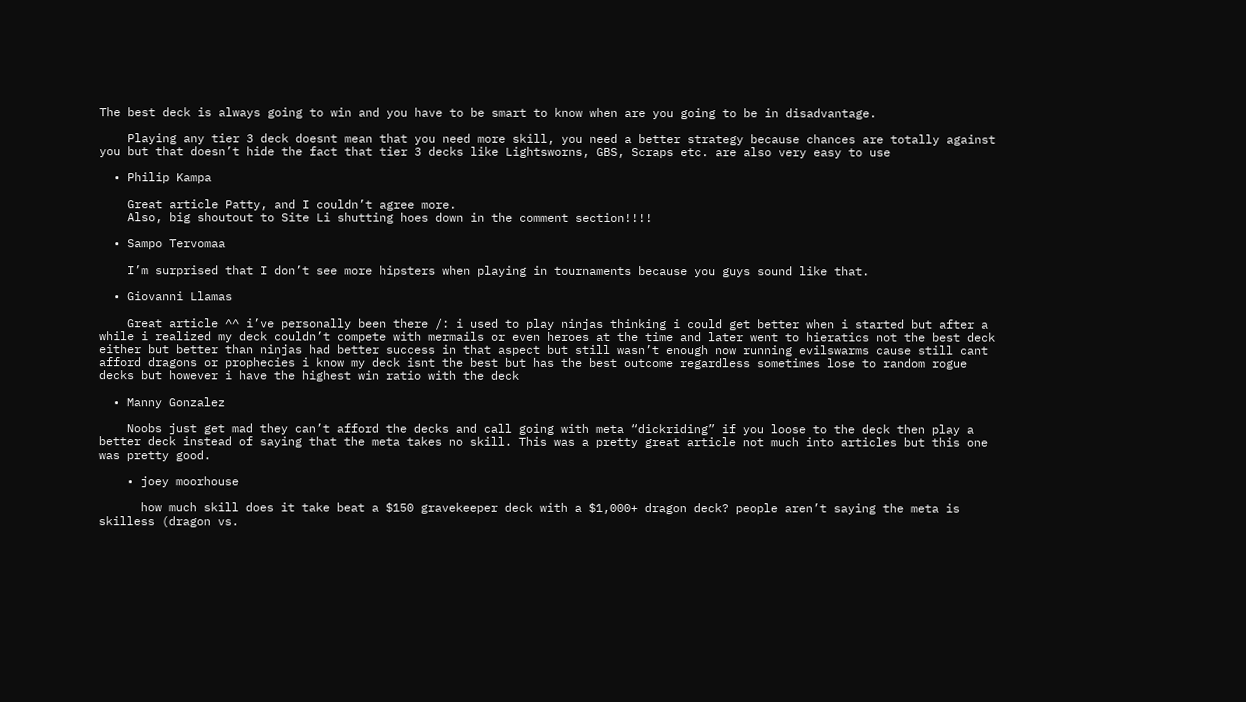The best deck is always going to win and you have to be smart to know when are you going to be in disadvantage.

    Playing any tier 3 deck doesnt mean that you need more skill, you need a better strategy because chances are totally against you but that doesn’t hide the fact that tier 3 decks like Lightsworns, GBS, Scraps etc. are also very easy to use

  • Philip Kampa

    Great article Patty, and I couldn’t agree more.
    Also, big shoutout to Site Li shutting hoes down in the comment section!!!!

  • Sampo Tervomaa

    I’m surprised that I don’t see more hipsters when playing in tournaments because you guys sound like that.

  • Giovanni Llamas

    Great article ^^ i’ve personally been there /: i used to play ninjas thinking i could get better when i started but after a while i realized my deck couldn’t compete with mermails or even heroes at the time and later went to hieratics not the best deck either but better than ninjas had better success in that aspect but still wasn’t enough now running evilswarms cause still cant afford dragons or prophecies i know my deck isnt the best but has the best outcome regardless sometimes lose to random rogue decks but however i have the highest win ratio with the deck

  • Manny Gonzalez

    Noobs just get mad they can’t afford the decks and call going with meta “dickriding” if you loose to the deck then play a better deck instead of saying that the meta takes no skill. This was a pretty great article not much into articles but this one was pretty good.

    • joey moorhouse

      how much skill does it take beat a $150 gravekeeper deck with a $1,000+ dragon deck? people aren’t saying the meta is skilless (dragon vs.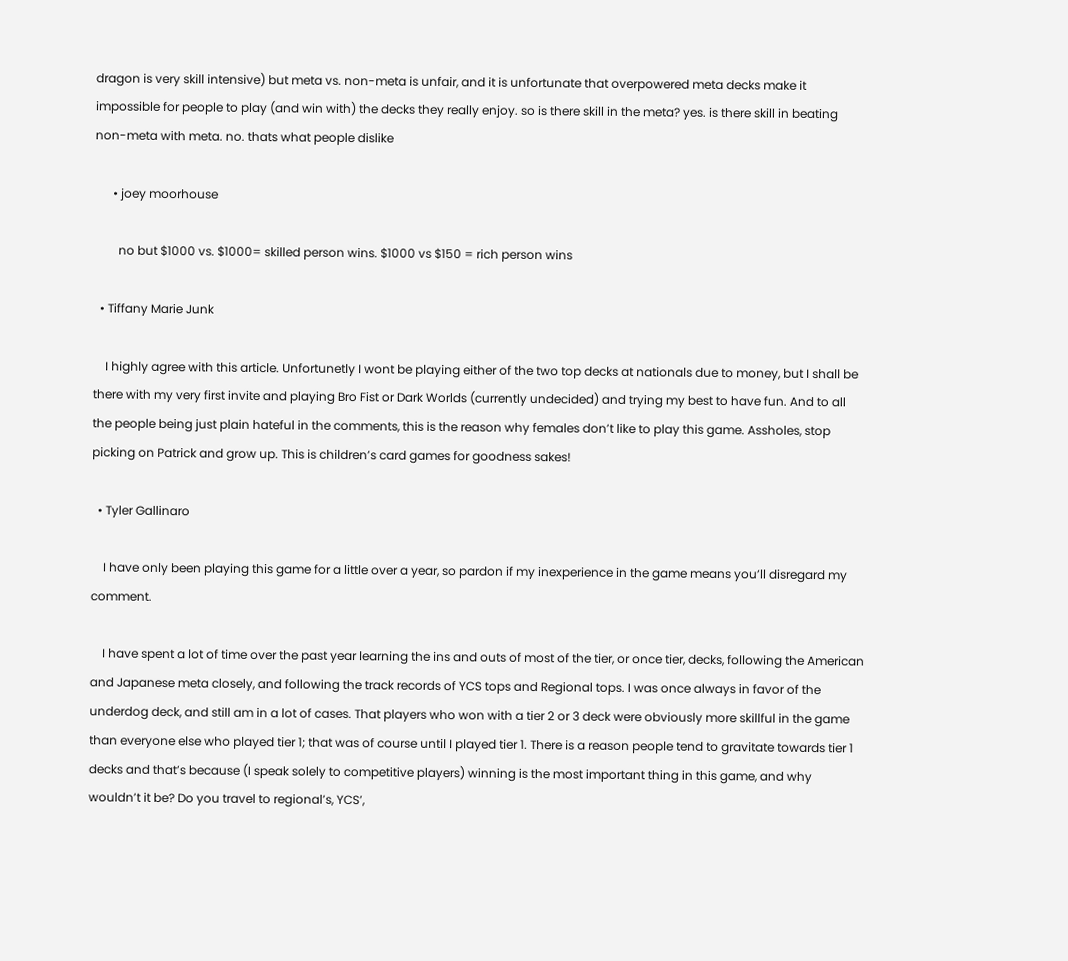dragon is very skill intensive) but meta vs. non-meta is unfair, and it is unfortunate that overpowered meta decks make it impossible for people to play (and win with) the decks they really enjoy. so is there skill in the meta? yes. is there skill in beating non-meta with meta. no. thats what people dislike

      • joey moorhouse

        no but $1000 vs. $1000= skilled person wins. $1000 vs $150 = rich person wins

  • Tiffany Marie Junk

    I highly agree with this article. Unfortunetly I wont be playing either of the two top decks at nationals due to money, but I shall be there with my very first invite and playing Bro Fist or Dark Worlds (currently undecided) and trying my best to have fun. And to all the people being just plain hateful in the comments, this is the reason why females don’t like to play this game. Assholes, stop picking on Patrick and grow up. This is children’s card games for goodness sakes!

  • Tyler Gallinaro

    I have only been playing this game for a little over a year, so pardon if my inexperience in the game means you’ll disregard my comment.

    I have spent a lot of time over the past year learning the ins and outs of most of the tier, or once tier, decks, following the American and Japanese meta closely, and following the track records of YCS tops and Regional tops. I was once always in favor of the underdog deck, and still am in a lot of cases. That players who won with a tier 2 or 3 deck were obviously more skillful in the game than everyone else who played tier 1; that was of course until I played tier 1. There is a reason people tend to gravitate towards tier 1 decks and that’s because (I speak solely to competitive players) winning is the most important thing in this game, and why wouldn’t it be? Do you travel to regional’s, YCS’,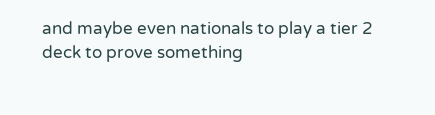and maybe even nationals to play a tier 2 deck to prove something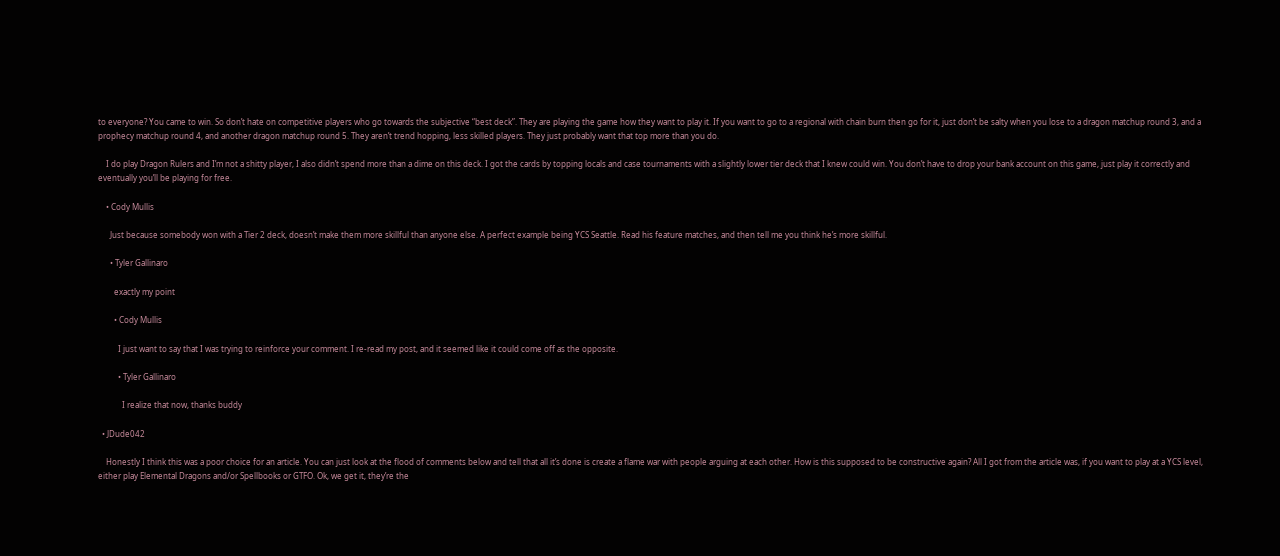to everyone? You came to win. So don’t hate on competitive players who go towards the subjective “best deck”. They are playing the game how they want to play it. If you want to go to a regional with chain burn then go for it, just don’t be salty when you lose to a dragon matchup round 3, and a prophecy matchup round 4, and another dragon matchup round 5. They aren’t trend hopping, less skilled players. They just probably want that top more than you do.

    I do play Dragon Rulers and I’m not a shitty player, I also didn’t spend more than a dime on this deck. I got the cards by topping locals and case tournaments with a slightly lower tier deck that I knew could win. You don’t have to drop your bank account on this game, just play it correctly and eventually you’ll be playing for free.

    • Cody Mullis

      Just because somebody won with a Tier 2 deck, doesn’t make them more skillful than anyone else. A perfect example being YCS Seattle. Read his feature matches, and then tell me you think he’s more skillful.

      • Tyler Gallinaro

        exactly my point

        • Cody Mullis

          I just want to say that I was trying to reinforce your comment. I re-read my post, and it seemed like it could come off as the opposite.

          • Tyler Gallinaro

            I realize that now, thanks buddy

  • JDude042

    Honestly I think this was a poor choice for an article. You can just look at the flood of comments below and tell that all it’s done is create a flame war with people arguing at each other. How is this supposed to be constructive again? All I got from the article was, if you want to play at a YCS level, either play Elemental Dragons and/or Spellbooks or GTFO. Ok, we get it, they’re the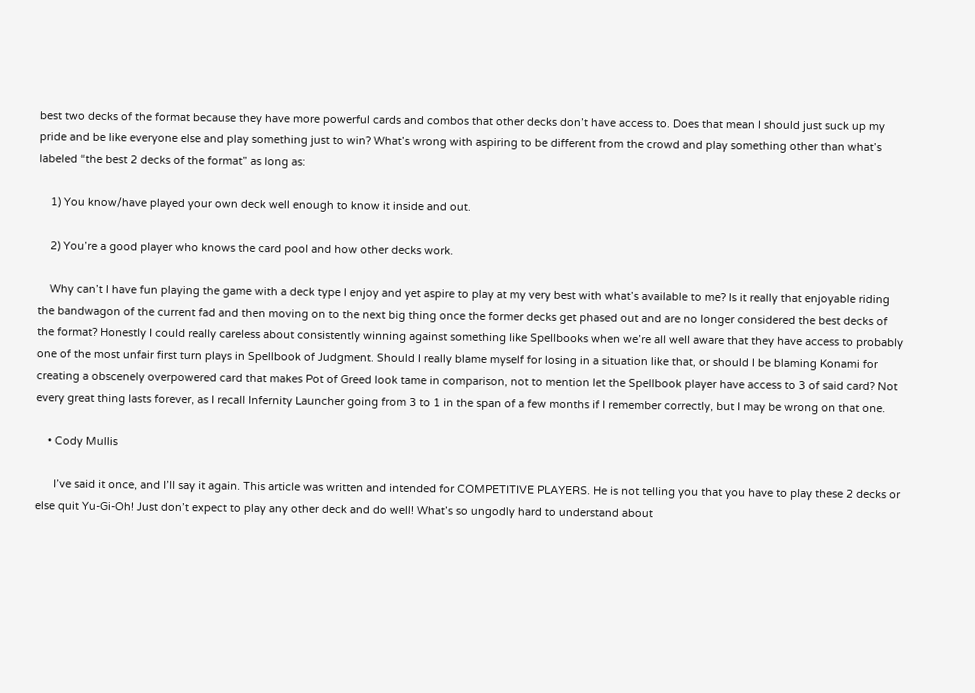best two decks of the format because they have more powerful cards and combos that other decks don’t have access to. Does that mean I should just suck up my pride and be like everyone else and play something just to win? What’s wrong with aspiring to be different from the crowd and play something other than what’s labeled “the best 2 decks of the format” as long as:

    1) You know/have played your own deck well enough to know it inside and out.

    2) You’re a good player who knows the card pool and how other decks work.

    Why can’t I have fun playing the game with a deck type I enjoy and yet aspire to play at my very best with what’s available to me? Is it really that enjoyable riding the bandwagon of the current fad and then moving on to the next big thing once the former decks get phased out and are no longer considered the best decks of the format? Honestly I could really careless about consistently winning against something like Spellbooks when we’re all well aware that they have access to probably one of the most unfair first turn plays in Spellbook of Judgment. Should I really blame myself for losing in a situation like that, or should I be blaming Konami for creating a obscenely overpowered card that makes Pot of Greed look tame in comparison, not to mention let the Spellbook player have access to 3 of said card? Not every great thing lasts forever, as I recall Infernity Launcher going from 3 to 1 in the span of a few months if I remember correctly, but I may be wrong on that one.

    • Cody Mullis

      I’ve said it once, and I’ll say it again. This article was written and intended for COMPETITIVE PLAYERS. He is not telling you that you have to play these 2 decks or else quit Yu-Gi-Oh! Just don’t expect to play any other deck and do well! What’s so ungodly hard to understand about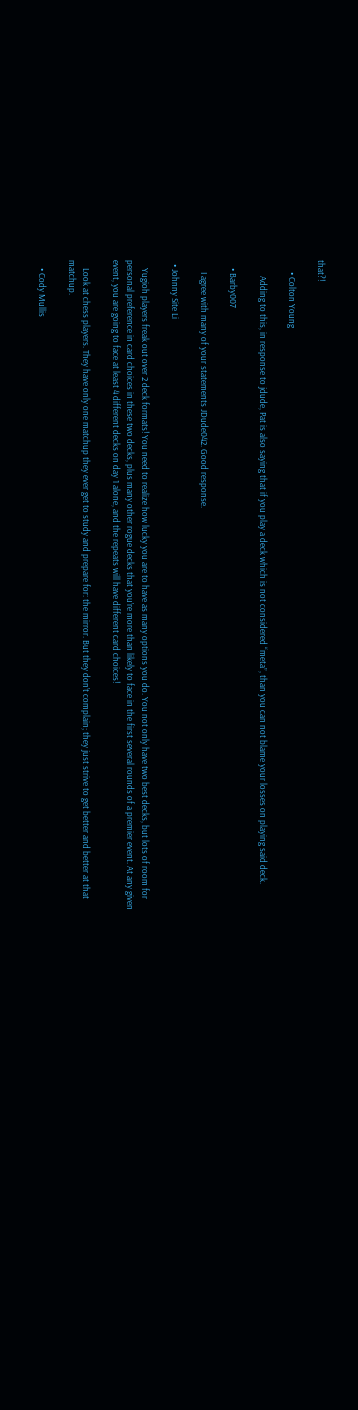that?!

      • Colton Young

        Adding to this, in response to jdude, Pat is also saying that if you play a deck which is not considered “meta”, than you can not blame your losses on playing said deck.

    • Barby007

      I agree with many of your statements JDude042. Good response.

  • Johnny Site Li

    Yugioh players freak out over 2 deck formats! You need to realize how lucky you are to have as many options you do. You not only have two best decks, but lots of room for personal preference in card choices in these two decks, plus many other rogue decks that you’re more than likely to face in the first several rounds of a premier event. At any given event, you are going to face at least 4 different decks on day 1 alone, and the repeats will have different card choices!

    Look at chess players. They have only one matchup they ever get to study and prepare for: the mirror. But they don’t complain; they just strive to get better and better at that matchup.

    • Cody Mullis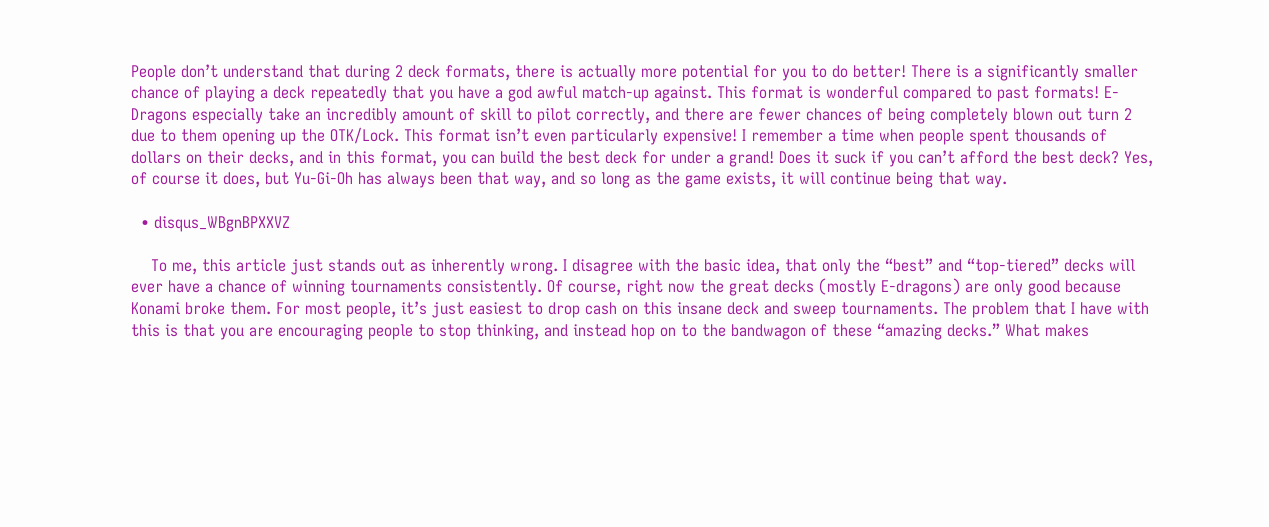People don’t understand that during 2 deck formats, there is actually more potential for you to do better! There is a significantly smaller chance of playing a deck repeatedly that you have a god awful match-up against. This format is wonderful compared to past formats! E-Dragons especially take an incredibly amount of skill to pilot correctly, and there are fewer chances of being completely blown out turn 2 due to them opening up the OTK/Lock. This format isn’t even particularly expensive! I remember a time when people spent thousands of dollars on their decks, and in this format, you can build the best deck for under a grand! Does it suck if you can’t afford the best deck? Yes, of course it does, but Yu-Gi-Oh has always been that way, and so long as the game exists, it will continue being that way.

  • disqus_WBgnBPXXVZ

    To me, this article just stands out as inherently wrong. I disagree with the basic idea, that only the “best” and “top-tiered” decks will ever have a chance of winning tournaments consistently. Of course, right now the great decks (mostly E-dragons) are only good because Konami broke them. For most people, it’s just easiest to drop cash on this insane deck and sweep tournaments. The problem that I have with this is that you are encouraging people to stop thinking, and instead hop on to the bandwagon of these “amazing decks.” What makes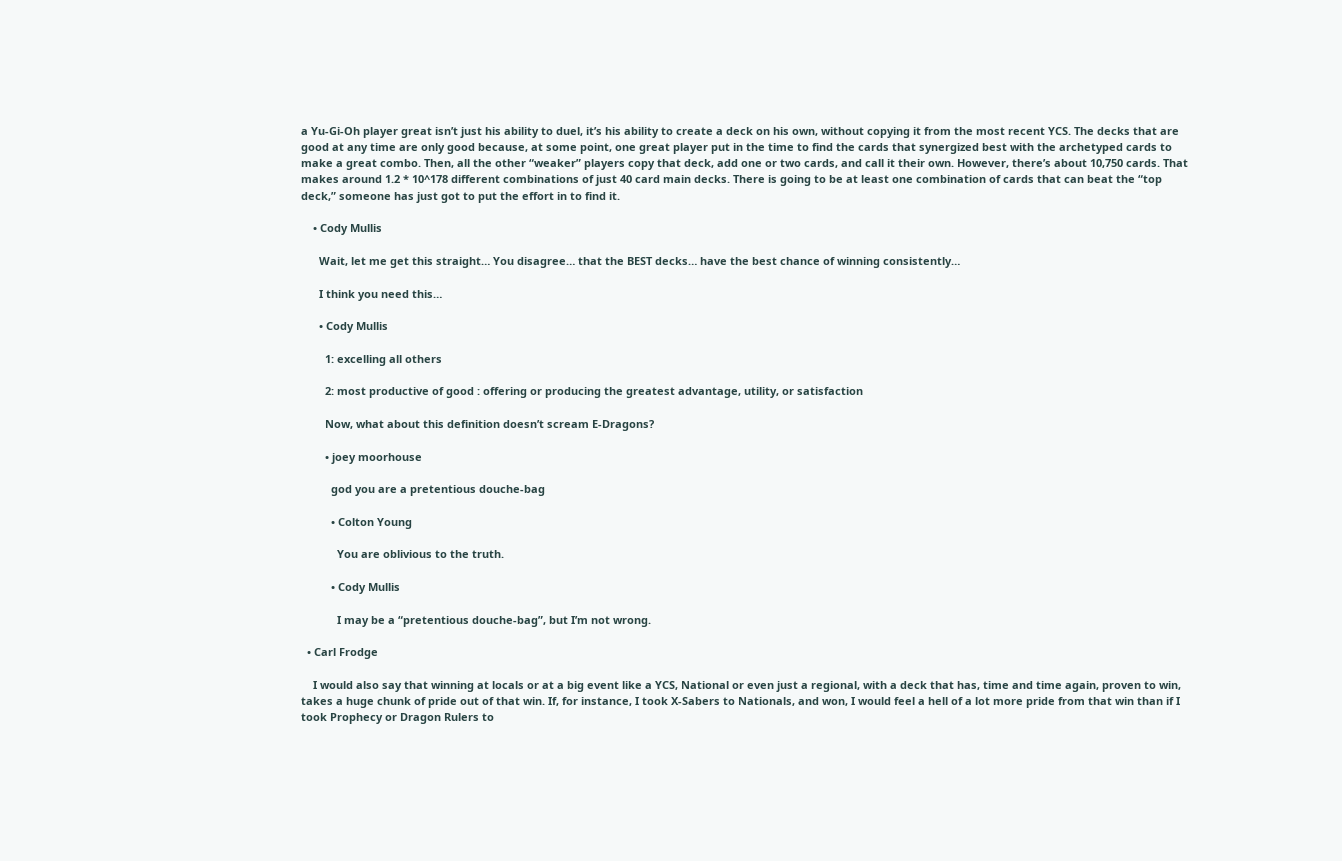a Yu-Gi-Oh player great isn’t just his ability to duel, it’s his ability to create a deck on his own, without copying it from the most recent YCS. The decks that are good at any time are only good because, at some point, one great player put in the time to find the cards that synergized best with the archetyped cards to make a great combo. Then, all the other “weaker” players copy that deck, add one or two cards, and call it their own. However, there’s about 10,750 cards. That makes around 1.2 * 10^178 different combinations of just 40 card main decks. There is going to be at least one combination of cards that can beat the “top deck,” someone has just got to put the effort in to find it.

    • Cody Mullis

      Wait, let me get this straight… You disagree… that the BEST decks… have the best chance of winning consistently…

      I think you need this…

      • Cody Mullis

        1: excelling all others

        2: most productive of good : offering or producing the greatest advantage, utility, or satisfaction

        Now, what about this definition doesn’t scream E-Dragons?

        • joey moorhouse

          god you are a pretentious douche-bag

          • Colton Young

            You are oblivious to the truth.

          • Cody Mullis

            I may be a “pretentious douche-bag”, but I’m not wrong.

  • Carl Frodge

    I would also say that winning at locals or at a big event like a YCS, National or even just a regional, with a deck that has, time and time again, proven to win, takes a huge chunk of pride out of that win. If, for instance, I took X-Sabers to Nationals, and won, I would feel a hell of a lot more pride from that win than if I took Prophecy or Dragon Rulers to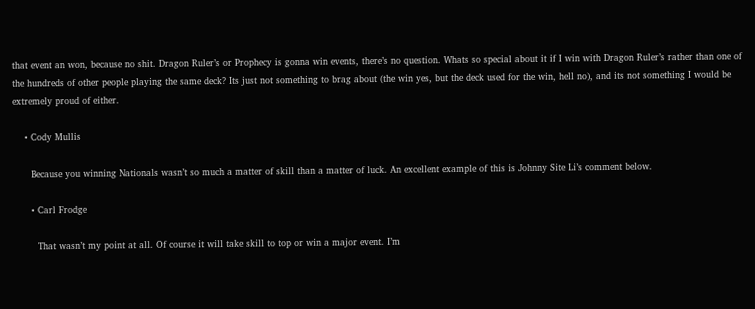that event an won, because no shit. Dragon Ruler’s or Prophecy is gonna win events, there’s no question. Whats so special about it if I win with Dragon Ruler’s rather than one of the hundreds of other people playing the same deck? Its just not something to brag about (the win yes, but the deck used for the win, hell no), and its not something I would be extremely proud of either.

    • Cody Mullis

      Because you winning Nationals wasn’t so much a matter of skill than a matter of luck. An excellent example of this is Johnny Site Li’s comment below.

      • Carl Frodge

        That wasn’t my point at all. Of course it will take skill to top or win a major event. I’m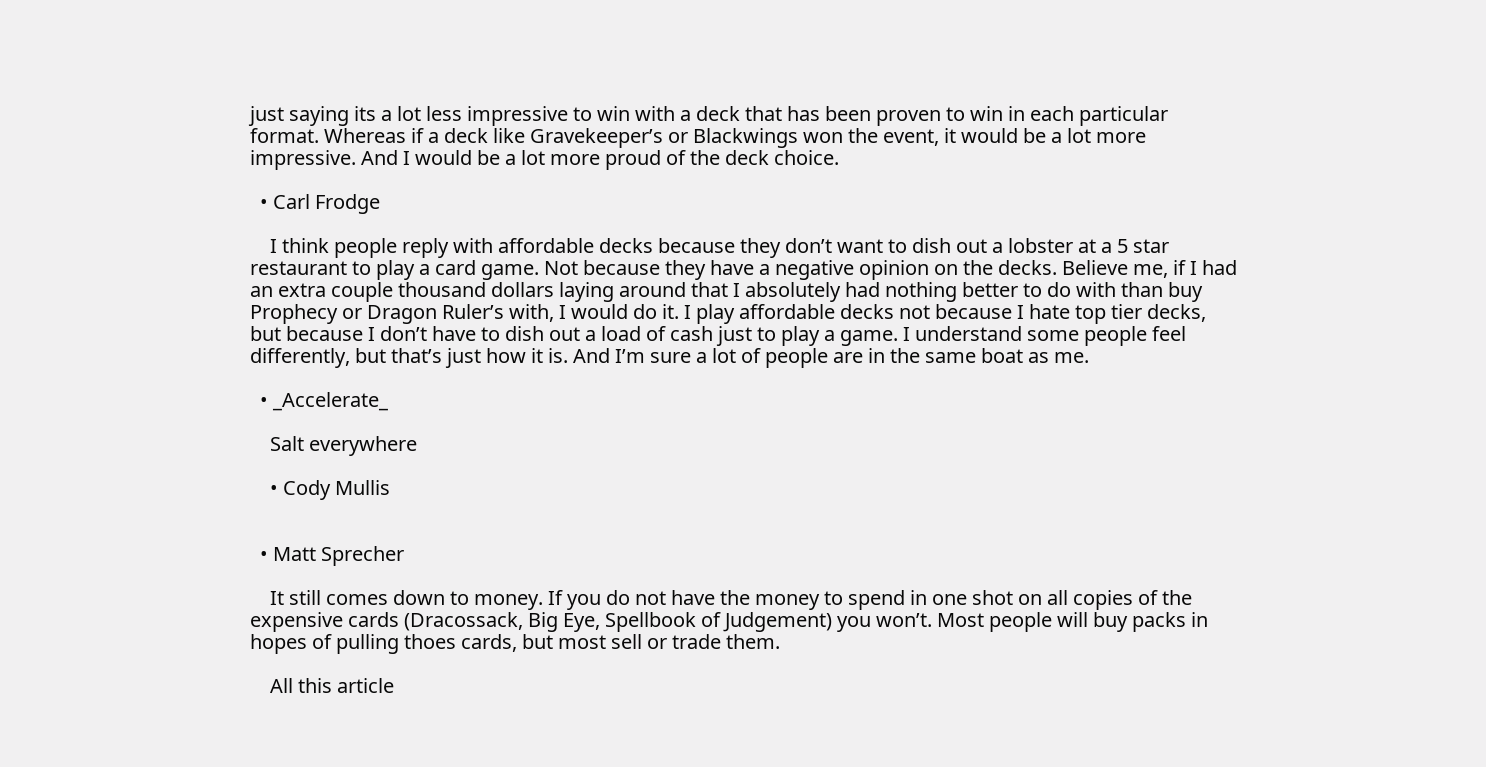just saying its a lot less impressive to win with a deck that has been proven to win in each particular format. Whereas if a deck like Gravekeeper’s or Blackwings won the event, it would be a lot more impressive. And I would be a lot more proud of the deck choice.

  • Carl Frodge

    I think people reply with affordable decks because they don’t want to dish out a lobster at a 5 star restaurant to play a card game. Not because they have a negative opinion on the decks. Believe me, if I had an extra couple thousand dollars laying around that I absolutely had nothing better to do with than buy Prophecy or Dragon Ruler’s with, I would do it. I play affordable decks not because I hate top tier decks, but because I don’t have to dish out a load of cash just to play a game. I understand some people feel differently, but that’s just how it is. And I’m sure a lot of people are in the same boat as me.

  • _Accelerate_

    Salt everywhere

    • Cody Mullis


  • Matt Sprecher

    It still comes down to money. If you do not have the money to spend in one shot on all copies of the expensive cards (Dracossack, Big Eye, Spellbook of Judgement) you won’t. Most people will buy packs in hopes of pulling thoes cards, but most sell or trade them.

    All this article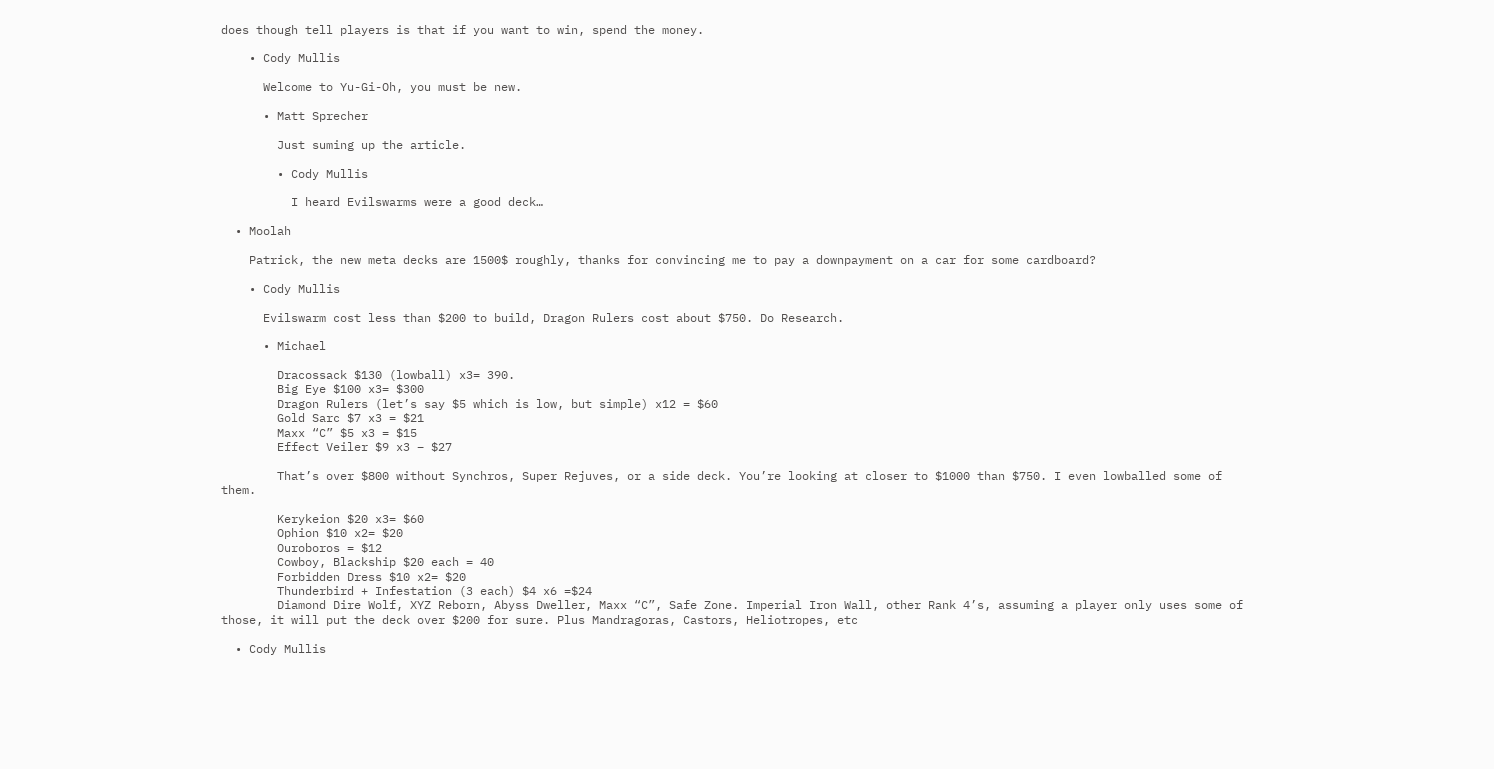does though tell players is that if you want to win, spend the money.

    • Cody Mullis

      Welcome to Yu-Gi-Oh, you must be new.

      • Matt Sprecher

        Just suming up the article.

        • Cody Mullis

          I heard Evilswarms were a good deck…

  • Moolah

    Patrick, the new meta decks are 1500$ roughly, thanks for convincing me to pay a downpayment on a car for some cardboard?

    • Cody Mullis

      Evilswarm cost less than $200 to build, Dragon Rulers cost about $750. Do Research.

      • Michael

        Dracossack $130 (lowball) x3= 390.
        Big Eye $100 x3= $300
        Dragon Rulers (let’s say $5 which is low, but simple) x12 = $60
        Gold Sarc $7 x3 = $21
        Maxx “C” $5 x3 = $15
        Effect Veiler $9 x3 – $27

        That’s over $800 without Synchros, Super Rejuves, or a side deck. You’re looking at closer to $1000 than $750. I even lowballed some of them.

        Kerykeion $20 x3= $60
        Ophion $10 x2= $20
        Ouroboros = $12
        Cowboy, Blackship $20 each = 40
        Forbidden Dress $10 x2= $20
        Thunderbird + Infestation (3 each) $4 x6 =$24
        Diamond Dire Wolf, XYZ Reborn, Abyss Dweller, Maxx “C”, Safe Zone. Imperial Iron Wall, other Rank 4’s, assuming a player only uses some of those, it will put the deck over $200 for sure. Plus Mandragoras, Castors, Heliotropes, etc

  • Cody Mullis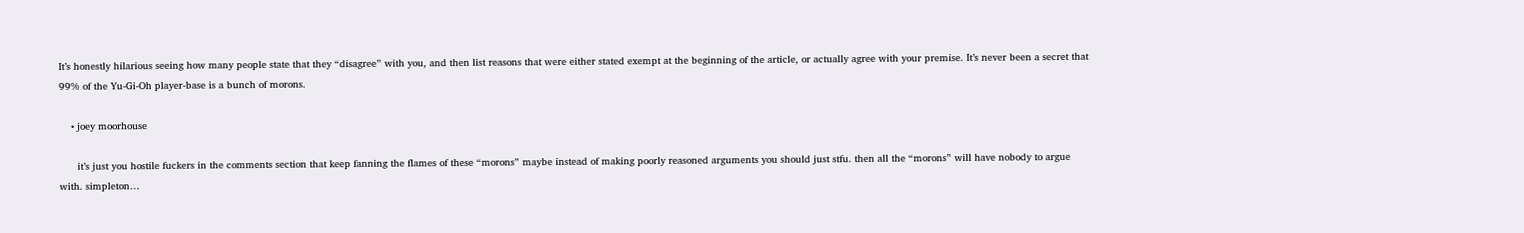It’s honestly hilarious seeing how many people state that they “disagree” with you, and then list reasons that were either stated exempt at the beginning of the article, or actually agree with your premise. It’s never been a secret that 99% of the Yu-Gi-Oh player-base is a bunch of morons.

    • joey moorhouse

      it’s just you hostile fuckers in the comments section that keep fanning the flames of these “morons” maybe instead of making poorly reasoned arguments you should just stfu. then all the “morons” will have nobody to argue with. simpleton…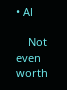• Al

    Not even worth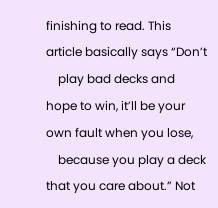finishing to read. This article basically says “Don’t
    play bad decks and hope to win, it’ll be your own fault when you lose,
    because you play a deck that you care about.” Not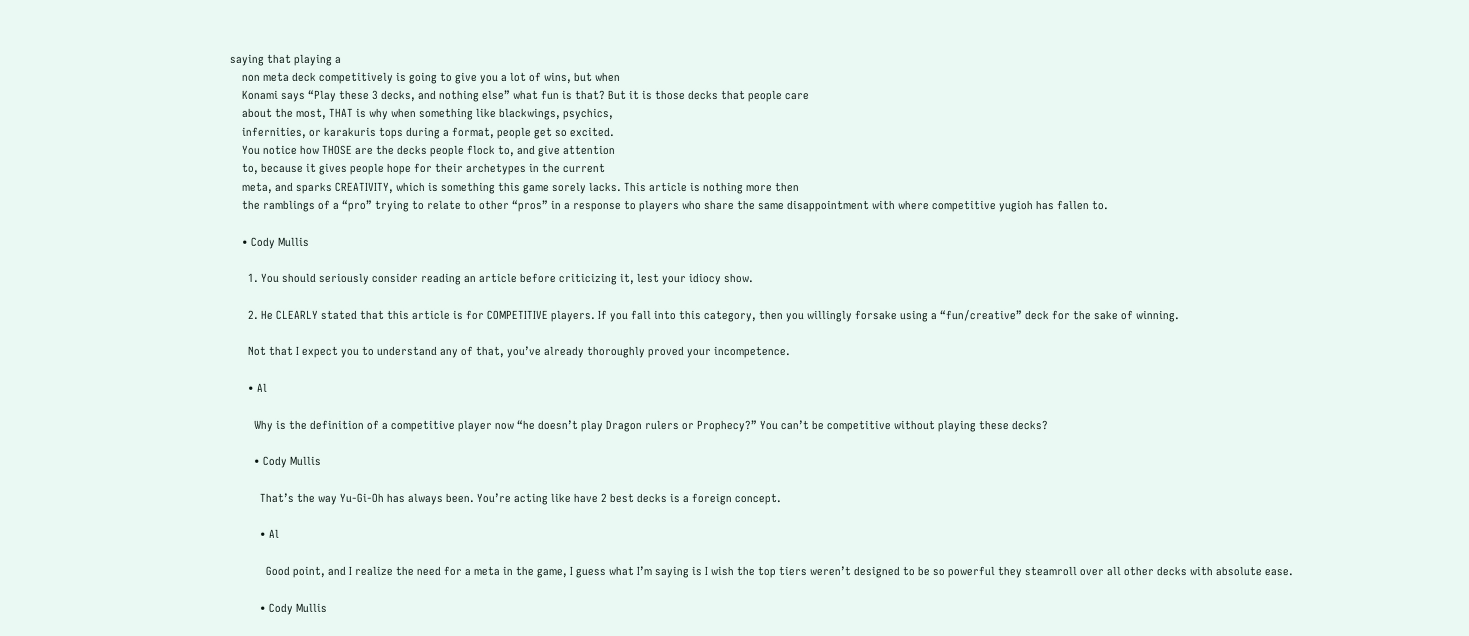saying that playing a
    non meta deck competitively is going to give you a lot of wins, but when
    Konami says “Play these 3 decks, and nothing else” what fun is that? But it is those decks that people care
    about the most, THAT is why when something like blackwings, psychics,
    infernities, or karakuris tops during a format, people get so excited.
    You notice how THOSE are the decks people flock to, and give attention
    to, because it gives people hope for their archetypes in the current
    meta, and sparks CREATIVITY, which is something this game sorely lacks. This article is nothing more then
    the ramblings of a “pro” trying to relate to other “pros” in a response to players who share the same disappointment with where competitive yugioh has fallen to.

    • Cody Mullis

      1. You should seriously consider reading an article before criticizing it, lest your idiocy show.

      2. He CLEARLY stated that this article is for COMPETITIVE players. If you fall into this category, then you willingly forsake using a “fun/creative” deck for the sake of winning.

      Not that I expect you to understand any of that, you’ve already thoroughly proved your incompetence.

      • Al

        Why is the definition of a competitive player now “he doesn’t play Dragon rulers or Prophecy?” You can’t be competitive without playing these decks?

        • Cody Mullis

          That’s the way Yu-Gi-Oh has always been. You’re acting like have 2 best decks is a foreign concept.

          • Al

            Good point, and I realize the need for a meta in the game, I guess what I’m saying is I wish the top tiers weren’t designed to be so powerful they steamroll over all other decks with absolute ease.

          • Cody Mullis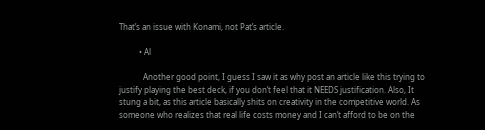That’s an issue with Konami, not Pat’s article.

          • Al

            Another good point, I guess I saw it as why post an article like this trying to justify playing the best deck, if you don’t feel that it NEEDS justification. Also, It stung a bit, as this article basically shits on creativity in the competitive world. As someone who realizes that real life costs money and I can’t afford to be on the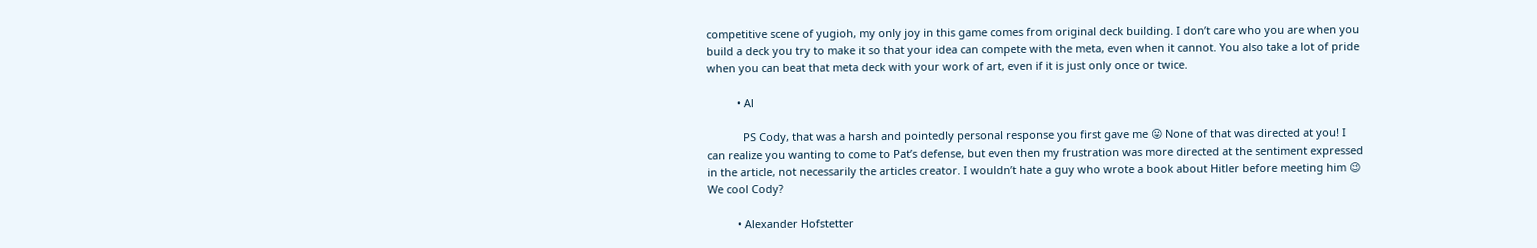competitive scene of yugioh, my only joy in this game comes from original deck building. I don’t care who you are when you build a deck you try to make it so that your idea can compete with the meta, even when it cannot. You also take a lot of pride when you can beat that meta deck with your work of art, even if it is just only once or twice.

          • Al

            PS Cody, that was a harsh and pointedly personal response you first gave me 😛 None of that was directed at you! I can realize you wanting to come to Pat’s defense, but even then my frustration was more directed at the sentiment expressed in the article, not necessarily the articles creator. I wouldn’t hate a guy who wrote a book about Hitler before meeting him 😉 We cool Cody?

          • Alexander Hofstetter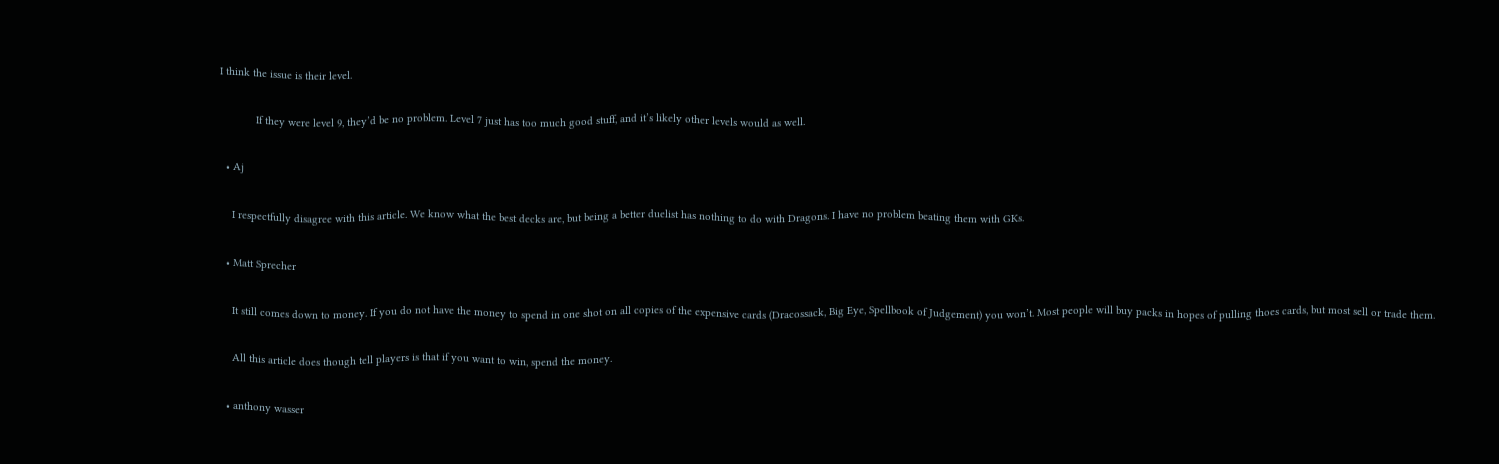I think the issue is their level.

            If they were level 9, they’d be no problem. Level 7 just has too much good stuff, and it’s likely other levels would as well.

  • Aj

    I respectfully disagree with this article. We know what the best decks are, but being a better duelist has nothing to do with Dragons. I have no problem beating them with GKs.

  • Matt Sprecher

    It still comes down to money. If you do not have the money to spend in one shot on all copies of the expensive cards (Dracossack, Big Eye, Spellbook of Judgement) you won’t. Most people will buy packs in hopes of pulling thoes cards, but most sell or trade them.

    All this article does though tell players is that if you want to win, spend the money.

  • anthony wasser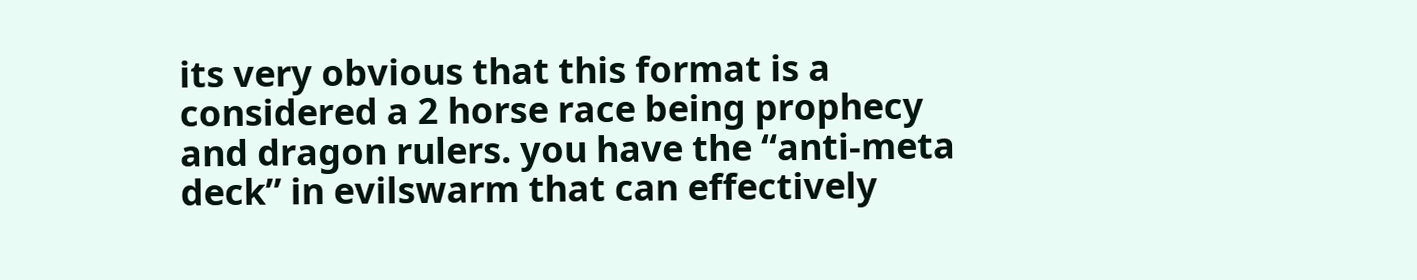its very obvious that this format is a considered a 2 horse race being prophecy and dragon rulers. you have the “anti-meta deck” in evilswarm that can effectively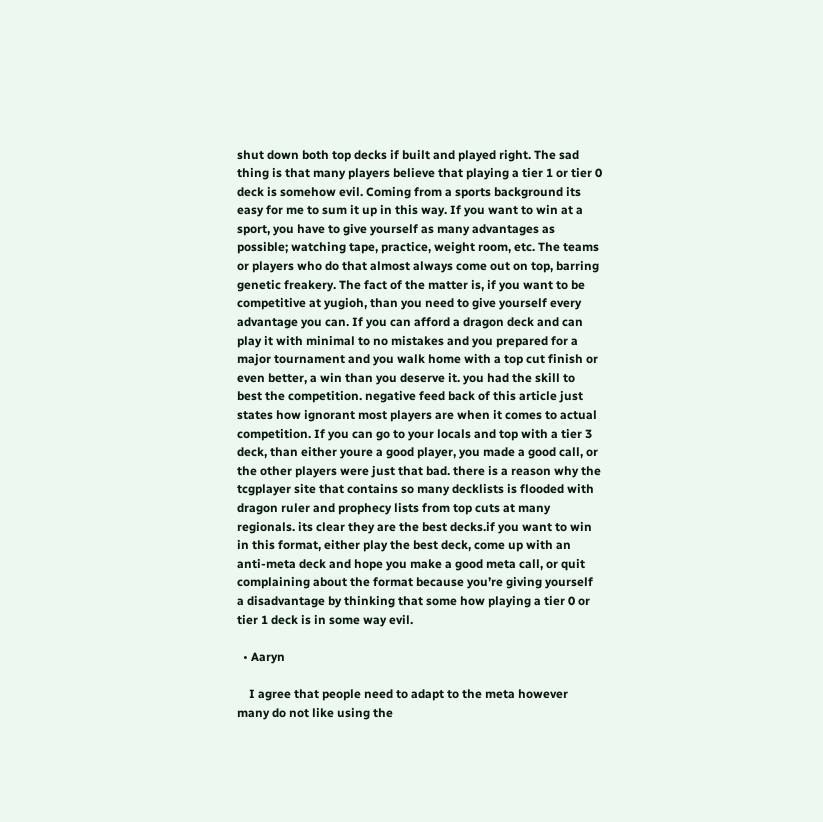shut down both top decks if built and played right. The sad thing is that many players believe that playing a tier 1 or tier 0 deck is somehow evil. Coming from a sports background its easy for me to sum it up in this way. If you want to win at a sport, you have to give yourself as many advantages as possible; watching tape, practice, weight room, etc. The teams or players who do that almost always come out on top, barring genetic freakery. The fact of the matter is, if you want to be competitive at yugioh, than you need to give yourself every advantage you can. If you can afford a dragon deck and can play it with minimal to no mistakes and you prepared for a major tournament and you walk home with a top cut finish or even better, a win than you deserve it. you had the skill to best the competition. negative feed back of this article just states how ignorant most players are when it comes to actual competition. If you can go to your locals and top with a tier 3 deck, than either youre a good player, you made a good call, or the other players were just that bad. there is a reason why the tcgplayer site that contains so many decklists is flooded with dragon ruler and prophecy lists from top cuts at many regionals. its clear they are the best decks.if you want to win in this format, either play the best deck, come up with an anti-meta deck and hope you make a good meta call, or quit complaining about the format because you’re giving yourself a disadvantage by thinking that some how playing a tier 0 or tier 1 deck is in some way evil.

  • Aaryn

    I agree that people need to adapt to the meta however many do not like using the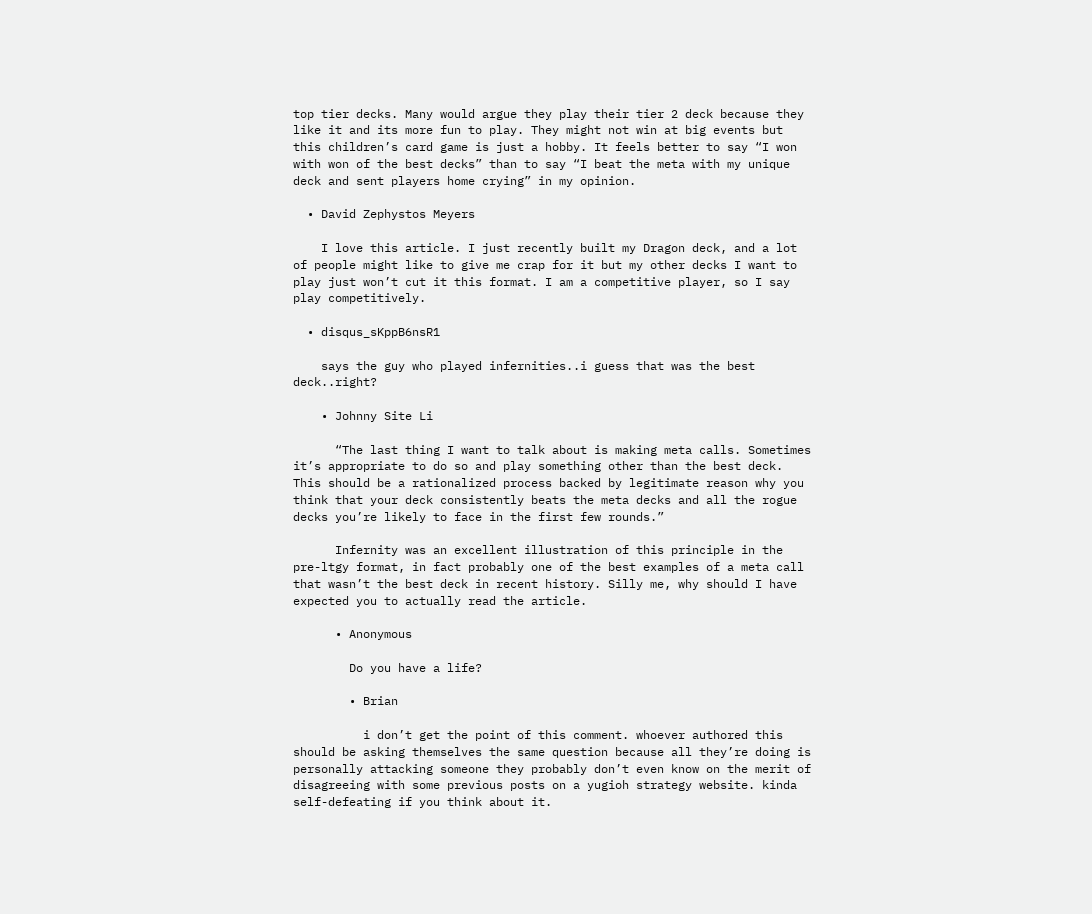top tier decks. Many would argue they play their tier 2 deck because they like it and its more fun to play. They might not win at big events but this children’s card game is just a hobby. It feels better to say “I won with won of the best decks” than to say “I beat the meta with my unique deck and sent players home crying” in my opinion.

  • David Zephystos Meyers

    I love this article. I just recently built my Dragon deck, and a lot of people might like to give me crap for it but my other decks I want to play just won’t cut it this format. I am a competitive player, so I say play competitively.

  • disqus_sKppB6nsR1

    says the guy who played infernities..i guess that was the best deck..right?

    • Johnny Site Li

      “The last thing I want to talk about is making meta calls. Sometimes it’s appropriate to do so and play something other than the best deck. This should be a rationalized process backed by legitimate reason why you think that your deck consistently beats the meta decks and all the rogue decks you’re likely to face in the first few rounds.”

      Infernity was an excellent illustration of this principle in the pre-ltgy format, in fact probably one of the best examples of a meta call that wasn’t the best deck in recent history. Silly me, why should I have expected you to actually read the article.

      • Anonymous

        Do you have a life?

        • Brian

          i don’t get the point of this comment. whoever authored this should be asking themselves the same question because all they’re doing is personally attacking someone they probably don’t even know on the merit of disagreeing with some previous posts on a yugioh strategy website. kinda self-defeating if you think about it.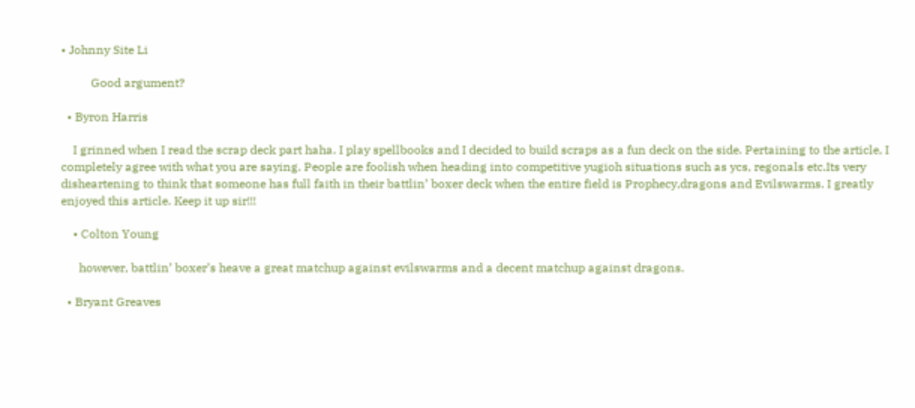• Johnny Site Li

          Good argument?

  • Byron Harris

    I grinned when I read the scrap deck part haha. I play spellbooks and I decided to build scraps as a fun deck on the side. Pertaining to the article, I completely agree with what you are saying. People are foolish when heading into competitive yugioh situations such as ycs, regonals etc.Its very disheartening to think that someone has full faith in their battlin’ boxer deck when the entire field is Prophecy,dragons and Evilswarms. I greatly enjoyed this article. Keep it up sir!!!

    • Colton Young

      however, battlin’ boxer’s heave a great matchup against evilswarms and a decent matchup against dragons.

  • Bryant Greaves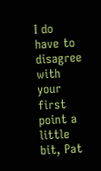I do have to disagree with your first point a little bit, Pat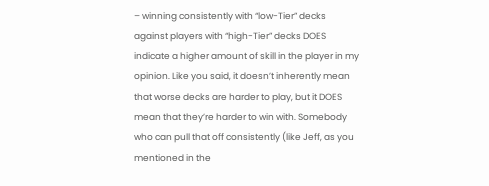– winning consistently with “low-Tier” decks against players with “high-Tier” decks DOES indicate a higher amount of skill in the player in my opinion. Like you said, it doesn’t inherently mean that worse decks are harder to play, but it DOES mean that they’re harder to win with. Somebody who can pull that off consistently (like Jeff, as you mentioned in the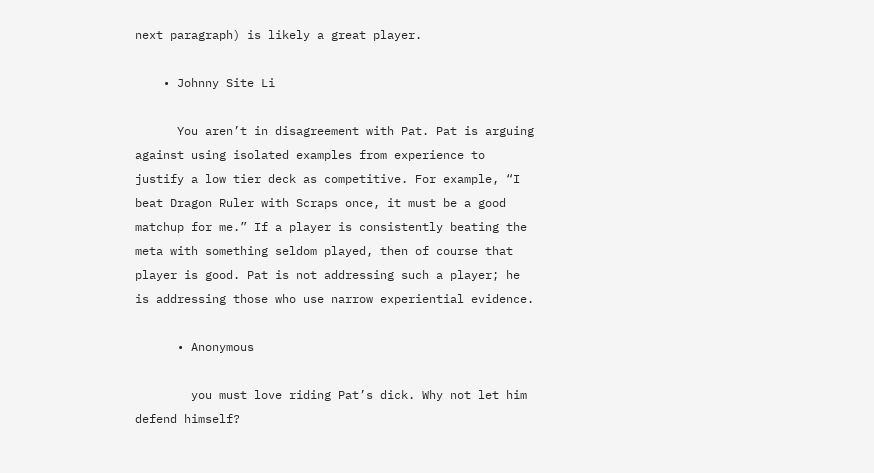next paragraph) is likely a great player.

    • Johnny Site Li

      You aren’t in disagreement with Pat. Pat is arguing against using isolated examples from experience to justify a low tier deck as competitive. For example, “I beat Dragon Ruler with Scraps once, it must be a good matchup for me.” If a player is consistently beating the meta with something seldom played, then of course that player is good. Pat is not addressing such a player; he is addressing those who use narrow experiential evidence.

      • Anonymous

        you must love riding Pat’s dick. Why not let him defend himself?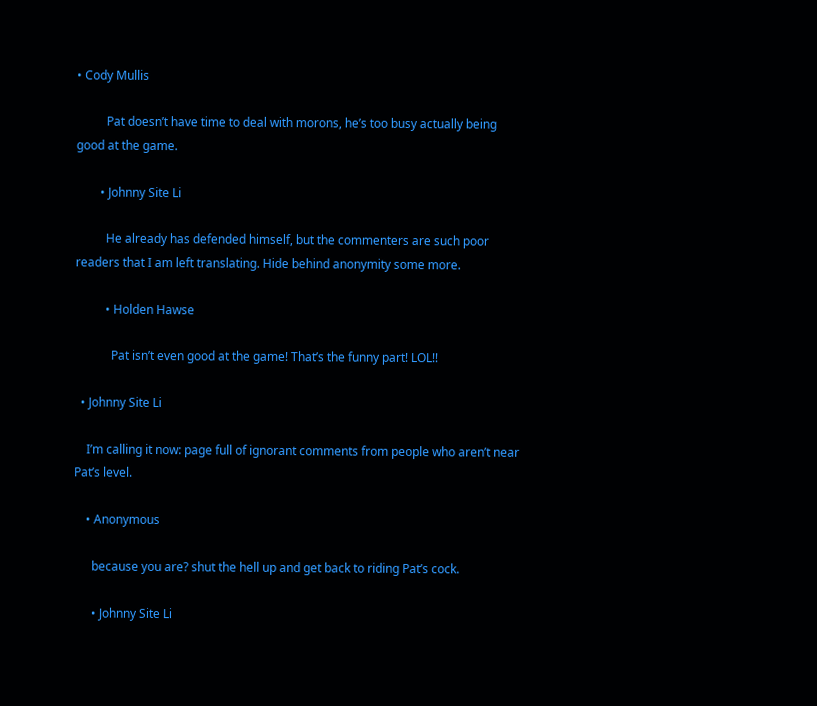• Cody Mullis

          Pat doesn’t have time to deal with morons, he’s too busy actually being good at the game.

        • Johnny Site Li

          He already has defended himself, but the commenters are such poor readers that I am left translating. Hide behind anonymity some more.

          • Holden Hawse

            Pat isn’t even good at the game! That’s the funny part! LOL!!

  • Johnny Site Li

    I’m calling it now: page full of ignorant comments from people who aren’t near Pat’s level.

    • Anonymous

      because you are? shut the hell up and get back to riding Pat’s cock.

      • Johnny Site Li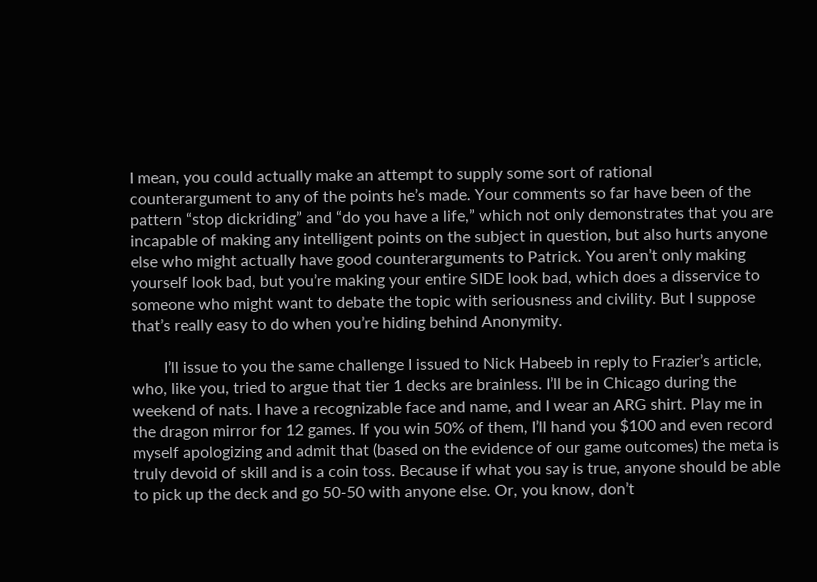I mean, you could actually make an attempt to supply some sort of rational counterargument to any of the points he’s made. Your comments so far have been of the pattern “stop dickriding” and “do you have a life,” which not only demonstrates that you are incapable of making any intelligent points on the subject in question, but also hurts anyone else who might actually have good counterarguments to Patrick. You aren’t only making yourself look bad, but you’re making your entire SIDE look bad, which does a disservice to someone who might want to debate the topic with seriousness and civility. But I suppose that’s really easy to do when you’re hiding behind Anonymity.

        I’ll issue to you the same challenge I issued to Nick Habeeb in reply to Frazier’s article, who, like you, tried to argue that tier 1 decks are brainless. I’ll be in Chicago during the weekend of nats. I have a recognizable face and name, and I wear an ARG shirt. Play me in the dragon mirror for 12 games. If you win 50% of them, I’ll hand you $100 and even record myself apologizing and admit that (based on the evidence of our game outcomes) the meta is truly devoid of skill and is a coin toss. Because if what you say is true, anyone should be able to pick up the deck and go 50-50 with anyone else. Or, you know, don’t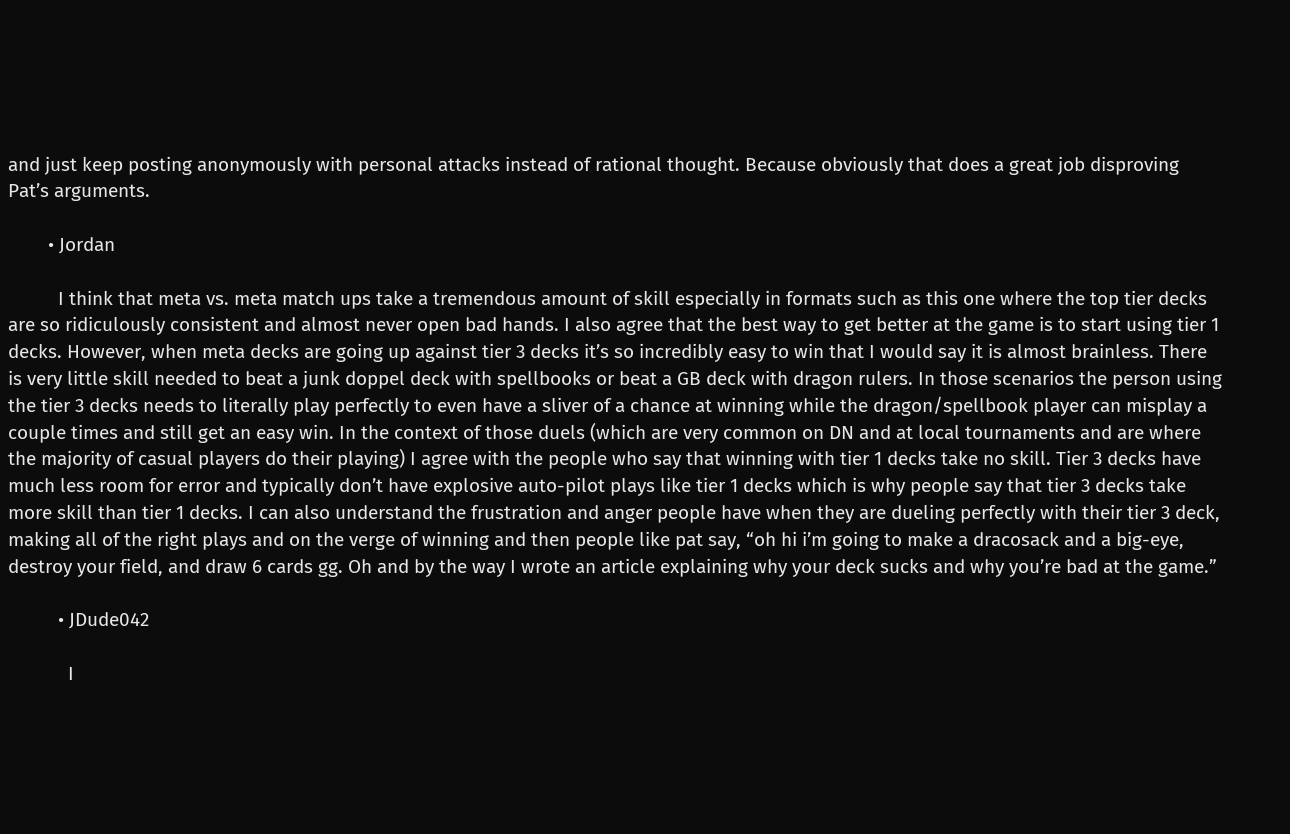and just keep posting anonymously with personal attacks instead of rational thought. Because obviously that does a great job disproving Pat’s arguments.

        • Jordan

          I think that meta vs. meta match ups take a tremendous amount of skill especially in formats such as this one where the top tier decks are so ridiculously consistent and almost never open bad hands. I also agree that the best way to get better at the game is to start using tier 1 decks. However, when meta decks are going up against tier 3 decks it’s so incredibly easy to win that I would say it is almost brainless. There is very little skill needed to beat a junk doppel deck with spellbooks or beat a GB deck with dragon rulers. In those scenarios the person using the tier 3 decks needs to literally play perfectly to even have a sliver of a chance at winning while the dragon/spellbook player can misplay a couple times and still get an easy win. In the context of those duels (which are very common on DN and at local tournaments and are where the majority of casual players do their playing) I agree with the people who say that winning with tier 1 decks take no skill. Tier 3 decks have much less room for error and typically don’t have explosive auto-pilot plays like tier 1 decks which is why people say that tier 3 decks take more skill than tier 1 decks. I can also understand the frustration and anger people have when they are dueling perfectly with their tier 3 deck, making all of the right plays and on the verge of winning and then people like pat say, “oh hi i’m going to make a dracosack and a big-eye, destroy your field, and draw 6 cards gg. Oh and by the way I wrote an article explaining why your deck sucks and why you’re bad at the game.”

          • JDude042

            I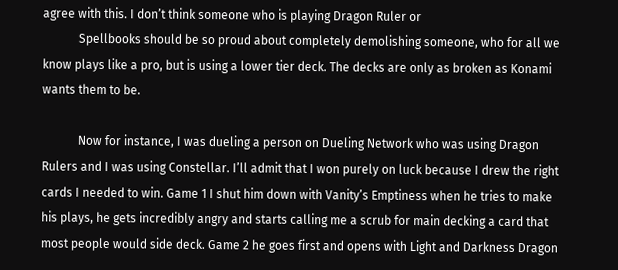agree with this. I don’t think someone who is playing Dragon Ruler or
            Spellbooks should be so proud about completely demolishing someone, who for all we know plays like a pro, but is using a lower tier deck. The decks are only as broken as Konami wants them to be.

            Now for instance, I was dueling a person on Dueling Network who was using Dragon Rulers and I was using Constellar. I’ll admit that I won purely on luck because I drew the right cards I needed to win. Game 1 I shut him down with Vanity’s Emptiness when he tries to make his plays, he gets incredibly angry and starts calling me a scrub for main decking a card that most people would side deck. Game 2 he goes first and opens with Light and Darkness Dragon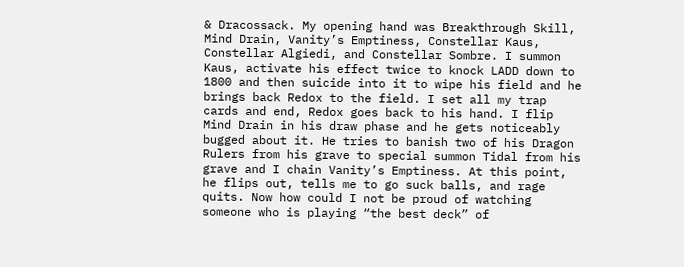& Dracossack. My opening hand was Breakthrough Skill, Mind Drain, Vanity’s Emptiness, Constellar Kaus, Constellar Algiedi, and Constellar Sombre. I summon Kaus, activate his effect twice to knock LADD down to 1800 and then suicide into it to wipe his field and he brings back Redox to the field. I set all my trap cards and end, Redox goes back to his hand. I flip Mind Drain in his draw phase and he gets noticeably bugged about it. He tries to banish two of his Dragon Rulers from his grave to special summon Tidal from his grave and I chain Vanity’s Emptiness. At this point, he flips out, tells me to go suck balls, and rage quits. Now how could I not be proud of watching someone who is playing “the best deck” of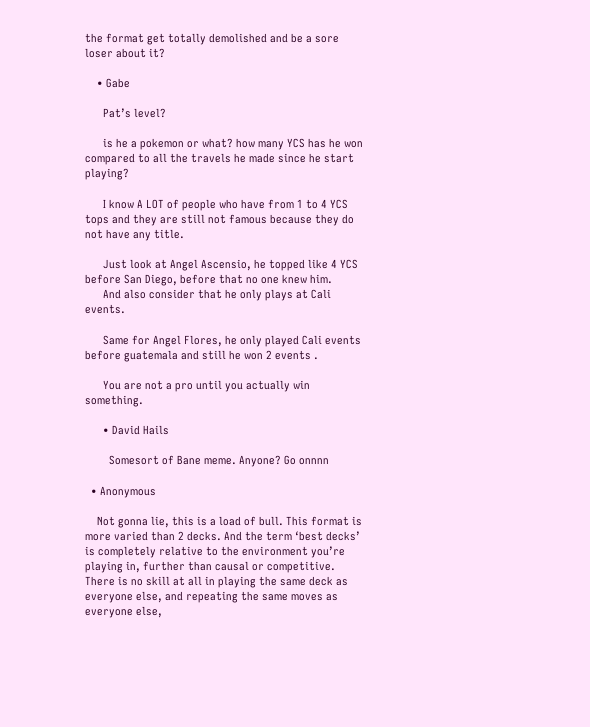the format get totally demolished and be a sore loser about it?

    • Gabe

      Pat’s level?

      is he a pokemon or what? how many YCS has he won compared to all the travels he made since he start playing?

      I know A LOT of people who have from 1 to 4 YCS tops and they are still not famous because they do not have any title.

      Just look at Angel Ascensio, he topped like 4 YCS before San Diego, before that no one knew him.
      And also consider that he only plays at Cali events.

      Same for Angel Flores, he only played Cali events before guatemala and still he won 2 events .

      You are not a pro until you actually win something.

      • David Hails

        Somesort of Bane meme. Anyone? Go onnnn

  • Anonymous

    Not gonna lie, this is a load of bull. This format is more varied than 2 decks. And the term ‘best decks’ is completely relative to the environment you’re playing in, further than causal or competitive. There is no skill at all in playing the same deck as everyone else, and repeating the same moves as everyone else,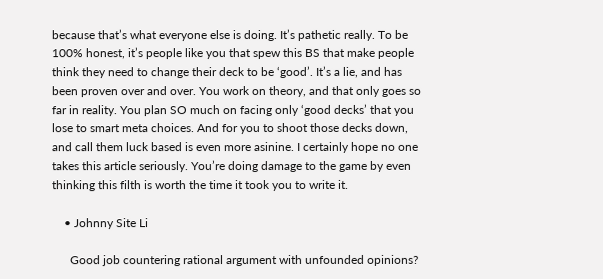because that’s what everyone else is doing. It’s pathetic really. To be 100% honest, it’s people like you that spew this BS that make people think they need to change their deck to be ‘good’. It’s a lie, and has been proven over and over. You work on theory, and that only goes so far in reality. You plan SO much on facing only ‘good decks’ that you lose to smart meta choices. And for you to shoot those decks down, and call them luck based is even more asinine. I certainly hope no one takes this article seriously. You’re doing damage to the game by even thinking this filth is worth the time it took you to write it.

    • Johnny Site Li

      Good job countering rational argument with unfounded opinions?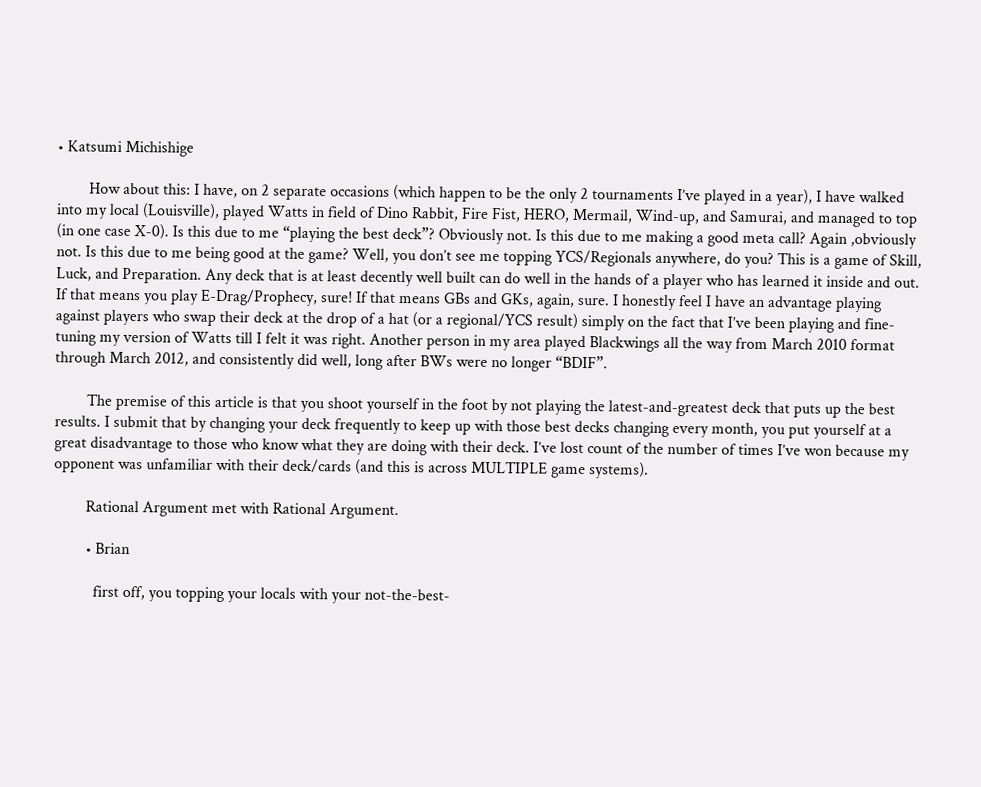• Katsumi Michishige

        How about this: I have, on 2 separate occasions (which happen to be the only 2 tournaments I’ve played in a year), I have walked into my local (Louisville), played Watts in field of Dino Rabbit, Fire Fist, HERO, Mermail, Wind-up, and Samurai, and managed to top (in one case X-0). Is this due to me “playing the best deck”? Obviously not. Is this due to me making a good meta call? Again ,obviously not. Is this due to me being good at the game? Well, you don’t see me topping YCS/Regionals anywhere, do you? This is a game of Skill, Luck, and Preparation. Any deck that is at least decently well built can do well in the hands of a player who has learned it inside and out. If that means you play E-Drag/Prophecy, sure! If that means GBs and GKs, again, sure. I honestly feel I have an advantage playing against players who swap their deck at the drop of a hat (or a regional/YCS result) simply on the fact that I’ve been playing and fine-tuning my version of Watts till I felt it was right. Another person in my area played Blackwings all the way from March 2010 format through March 2012, and consistently did well, long after BWs were no longer “BDIF”.

        The premise of this article is that you shoot yourself in the foot by not playing the latest-and-greatest deck that puts up the best results. I submit that by changing your deck frequently to keep up with those best decks changing every month, you put yourself at a great disadvantage to those who know what they are doing with their deck. I’ve lost count of the number of times I’ve won because my opponent was unfamiliar with their deck/cards (and this is across MULTIPLE game systems).

        Rational Argument met with Rational Argument.

        • Brian

          first off, you topping your locals with your not-the-best-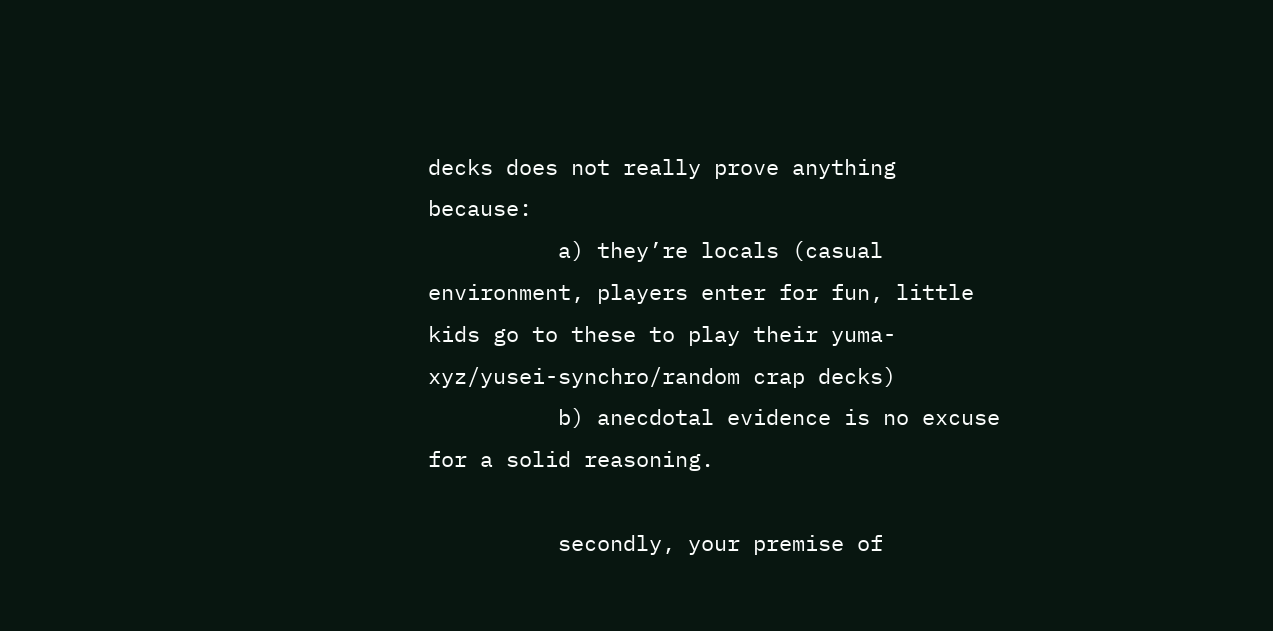decks does not really prove anything because:
          a) they’re locals (casual environment, players enter for fun, little kids go to these to play their yuma-xyz/yusei-synchro/random crap decks)
          b) anecdotal evidence is no excuse for a solid reasoning.

          secondly, your premise of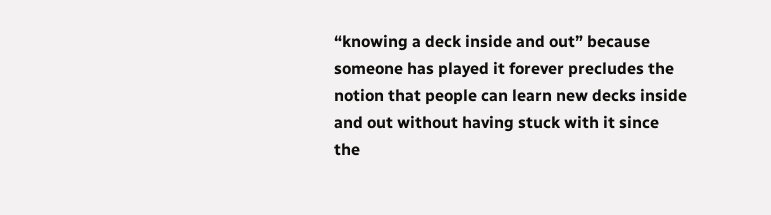“knowing a deck inside and out” because someone has played it forever precludes the notion that people can learn new decks inside and out without having stuck with it since the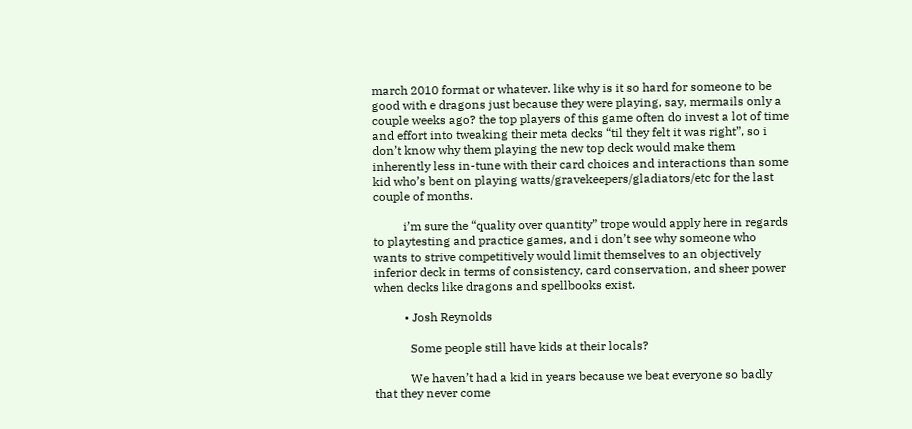march 2010 format or whatever. like why is it so hard for someone to be good with e dragons just because they were playing, say, mermails only a couple weeks ago? the top players of this game often do invest a lot of time and effort into tweaking their meta decks “til they felt it was right”, so i don’t know why them playing the new top deck would make them inherently less in-tune with their card choices and interactions than some kid who’s bent on playing watts/gravekeepers/gladiators/etc for the last couple of months.

          i’m sure the “quality over quantity” trope would apply here in regards to playtesting and practice games, and i don’t see why someone who wants to strive competitively would limit themselves to an objectively inferior deck in terms of consistency, card conservation, and sheer power when decks like dragons and spellbooks exist.

          • Josh Reynolds

            Some people still have kids at their locals?

            We haven’t had a kid in years because we beat everyone so badly that they never come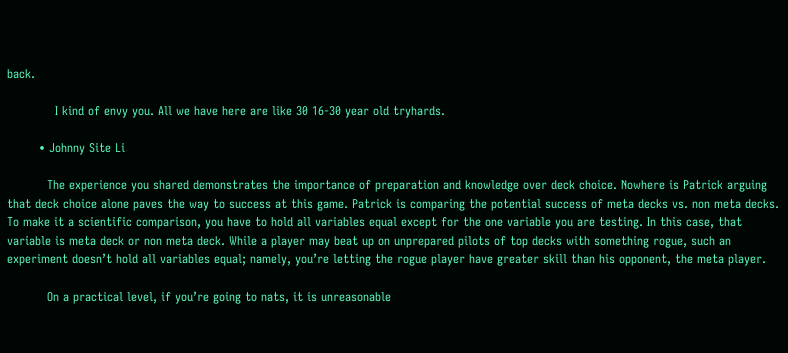back.

            I kind of envy you. All we have here are like 30 16-30 year old tryhards.

        • Johnny Site Li

          The experience you shared demonstrates the importance of preparation and knowledge over deck choice. Nowhere is Patrick arguing that deck choice alone paves the way to success at this game. Patrick is comparing the potential success of meta decks vs. non meta decks. To make it a scientific comparison, you have to hold all variables equal except for the one variable you are testing. In this case, that variable is meta deck or non meta deck. While a player may beat up on unprepared pilots of top decks with something rogue, such an experiment doesn’t hold all variables equal; namely, you’re letting the rogue player have greater skill than his opponent, the meta player.

          On a practical level, if you’re going to nats, it is unreasonable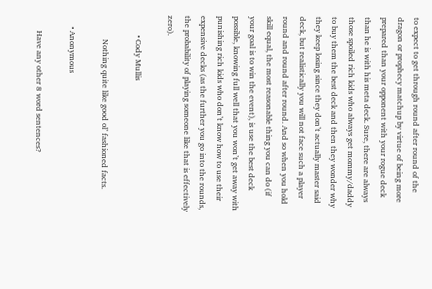to expect to get through round after round of the dragon or prophecy matchup by virtue of being more prepared than your opponent with your rogue deck than he is with his meta deck. Sure, there are always those spoiled rich kids who always get mommy/daddy to buy them the best deck and then they wonder why they keep losing since they don’t actually master said deck, but realistically you will not face such a player round and round after round. And so when you hold skill equal, the most reasonable thing you can do (if your goal is to win the event), is use the best deck possible, knowing full well that you won’t get away with punishing rich kids who don’t know how to use their expensive decks (as the further you go into the rounds, the probability of playing someone like that is effectively zero).

          • Cody Mullis

            Nothing quite like good ol’ fashioned facts.

      • Anonymous

        Have any other 8 word sentences?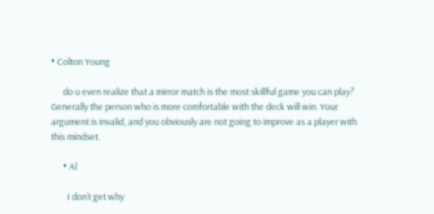• Colton Young

      do u even realize that a mirror match is the most skillful game you can play? Generally the person who is more comfortable with the deck will win. Your argument is invalid, and you obviously are not going to improve as a player with this mindset.

      • Al

        I don’t get why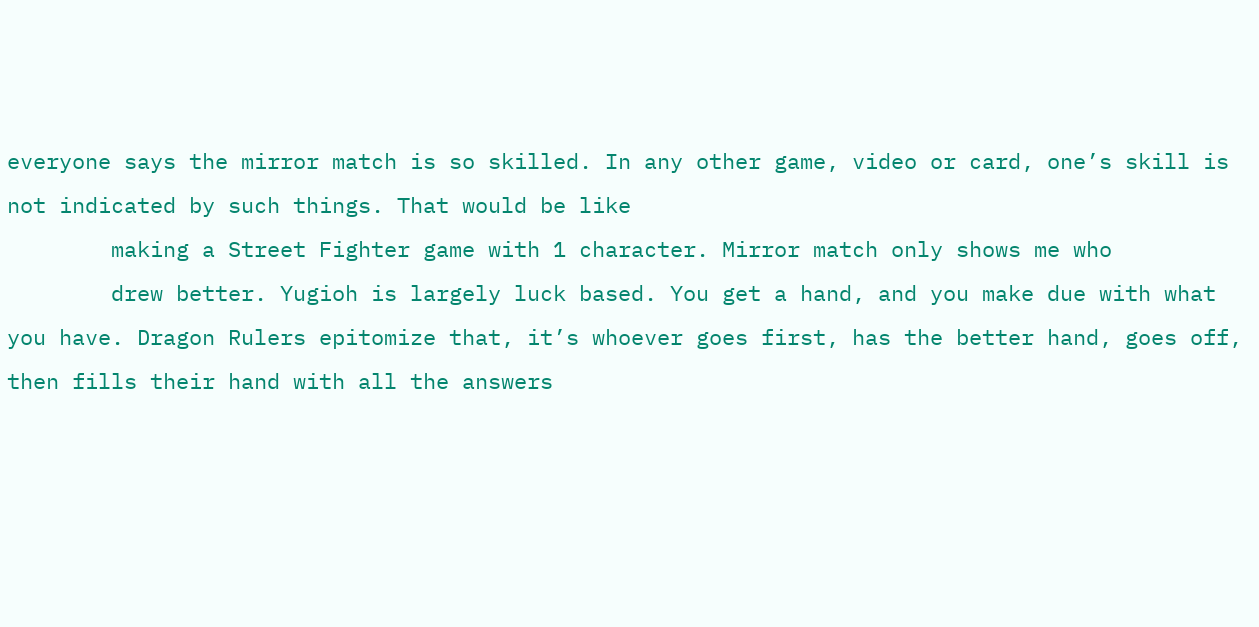everyone says the mirror match is so skilled. In any other game, video or card, one’s skill is not indicated by such things. That would be like
        making a Street Fighter game with 1 character. Mirror match only shows me who
        drew better. Yugioh is largely luck based. You get a hand, and you make due with what you have. Dragon Rulers epitomize that, it’s whoever goes first, has the better hand, goes off, then fills their hand with all the answers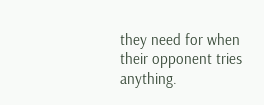they need for when their opponent tries anything.